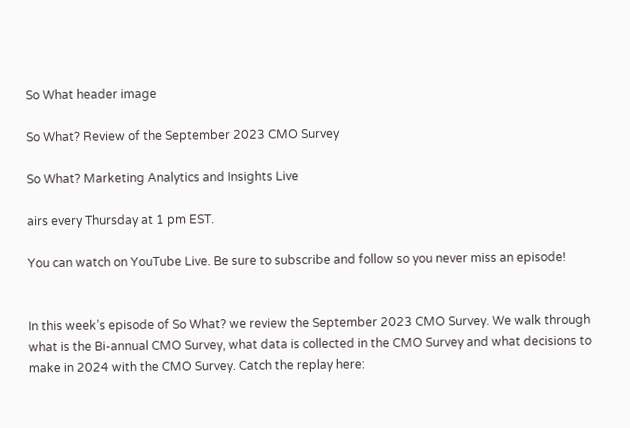So What header image

So What? Review of the September 2023 CMO Survey

So What? Marketing Analytics and Insights Live

airs every Thursday at 1 pm EST.

You can watch on YouTube Live. Be sure to subscribe and follow so you never miss an episode!


In this week’s episode of So What? we review the September 2023 CMO Survey. We walk through what is the Bi-annual CMO Survey, what data is collected in the CMO Survey and what decisions to make in 2024 with the CMO Survey. Catch the replay here: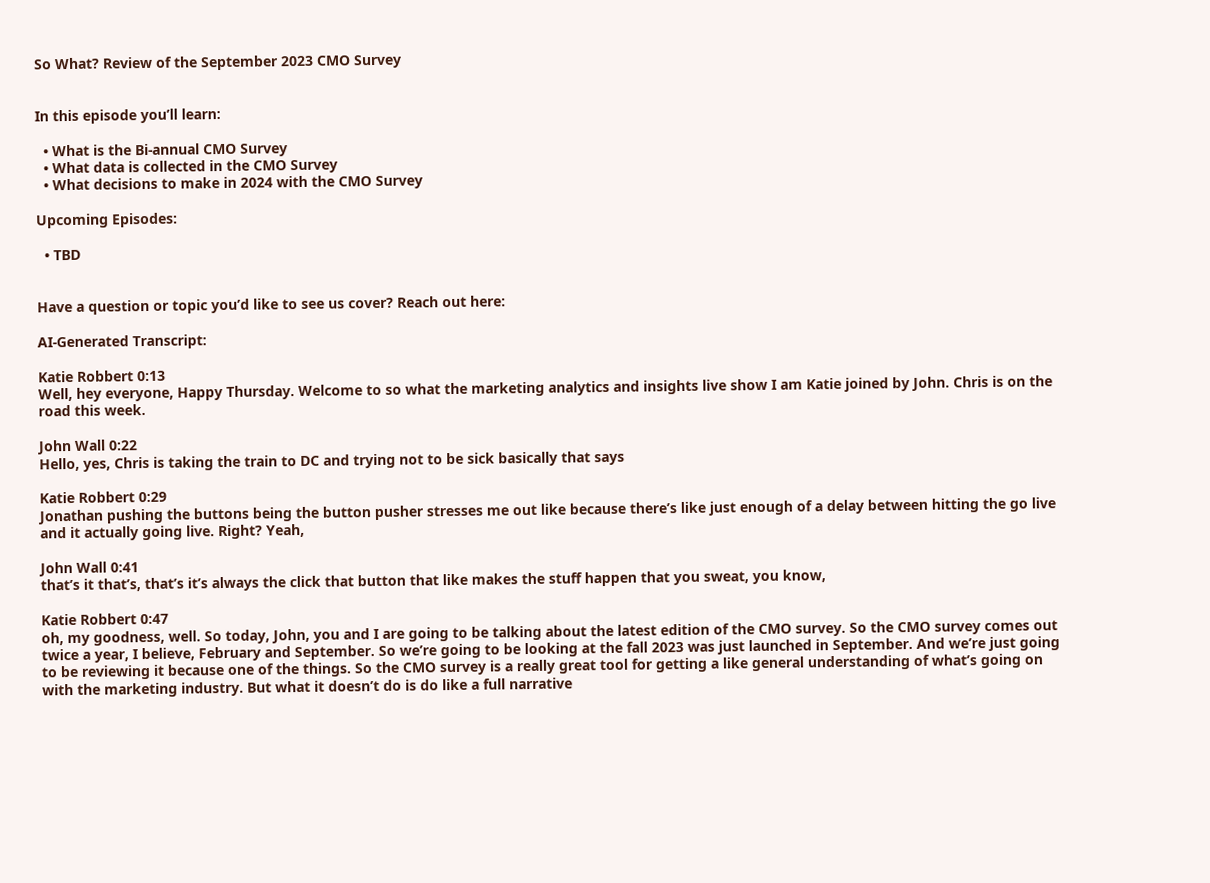So What? Review of the September 2023 CMO Survey


In this episode you’ll learn:

  • What is the Bi-annual CMO Survey
  • What data is collected in the CMO Survey
  • What decisions to make in 2024 with the CMO Survey

Upcoming Episodes:

  • TBD


Have a question or topic you’d like to see us cover? Reach out here:

AI-Generated Transcript:

Katie Robbert 0:13
Well, hey everyone, Happy Thursday. Welcome to so what the marketing analytics and insights live show I am Katie joined by John. Chris is on the road this week.

John Wall 0:22
Hello, yes, Chris is taking the train to DC and trying not to be sick basically that says

Katie Robbert 0:29
Jonathan pushing the buttons being the button pusher stresses me out like because there’s like just enough of a delay between hitting the go live and it actually going live. Right? Yeah,

John Wall 0:41
that’s it that’s, that’s it’s always the click that button that like makes the stuff happen that you sweat, you know,

Katie Robbert 0:47
oh, my goodness, well. So today, John, you and I are going to be talking about the latest edition of the CMO survey. So the CMO survey comes out twice a year, I believe, February and September. So we’re going to be looking at the fall 2023 was just launched in September. And we’re just going to be reviewing it because one of the things. So the CMO survey is a really great tool for getting a like general understanding of what’s going on with the marketing industry. But what it doesn’t do is do like a full narrative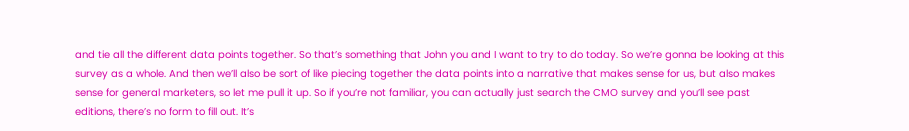and tie all the different data points together. So that’s something that John you and I want to try to do today. So we’re gonna be looking at this survey as a whole. And then we’ll also be sort of like piecing together the data points into a narrative that makes sense for us, but also makes sense for general marketers, so let me pull it up. So if you’re not familiar, you can actually just search the CMO survey and you’ll see past editions, there’s no form to fill out. It’s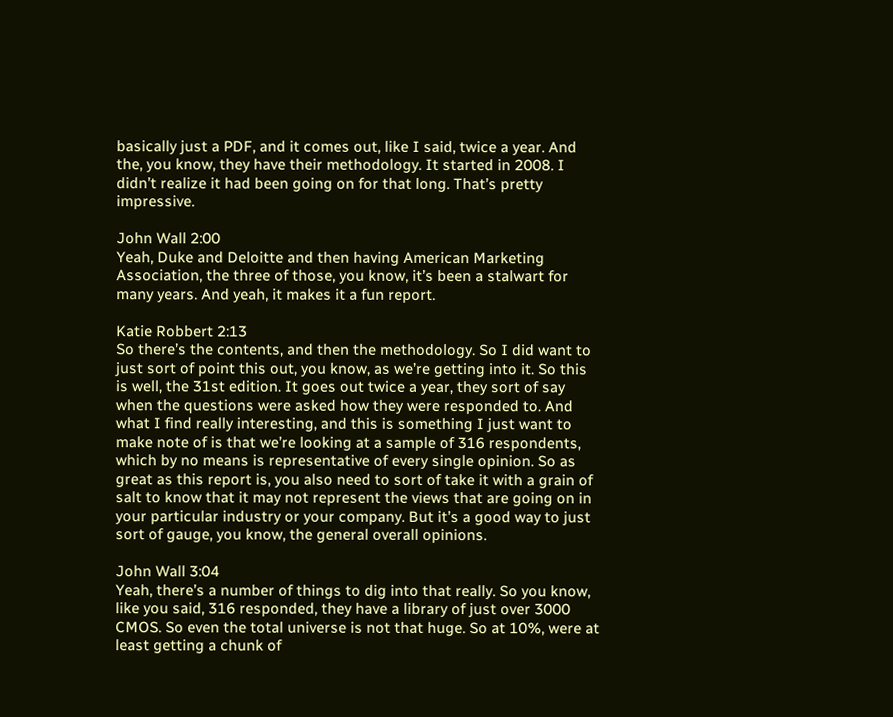basically just a PDF, and it comes out, like I said, twice a year. And the, you know, they have their methodology. It started in 2008. I didn’t realize it had been going on for that long. That’s pretty impressive.

John Wall 2:00
Yeah, Duke and Deloitte and then having American Marketing Association, the three of those, you know, it’s been a stalwart for many years. And yeah, it makes it a fun report.

Katie Robbert 2:13
So there’s the contents, and then the methodology. So I did want to just sort of point this out, you know, as we’re getting into it. So this is well, the 31st edition. It goes out twice a year, they sort of say when the questions were asked how they were responded to. And what I find really interesting, and this is something I just want to make note of is that we’re looking at a sample of 316 respondents, which by no means is representative of every single opinion. So as great as this report is, you also need to sort of take it with a grain of salt to know that it may not represent the views that are going on in your particular industry or your company. But it’s a good way to just sort of gauge, you know, the general overall opinions.

John Wall 3:04
Yeah, there’s a number of things to dig into that really. So you know, like you said, 316 responded, they have a library of just over 3000 CMOS. So even the total universe is not that huge. So at 10%, were at least getting a chunk of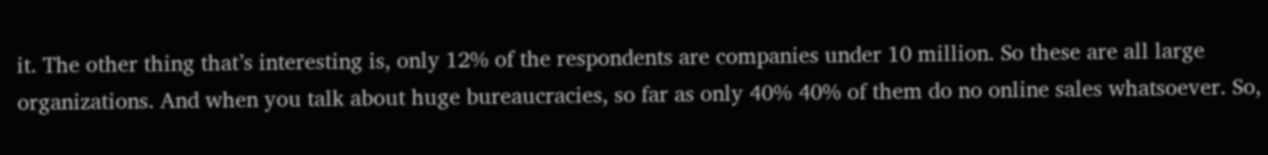it. The other thing that’s interesting is, only 12% of the respondents are companies under 10 million. So these are all large organizations. And when you talk about huge bureaucracies, so far as only 40% 40% of them do no online sales whatsoever. So,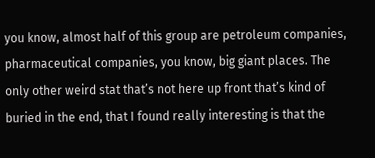you know, almost half of this group are petroleum companies, pharmaceutical companies, you know, big giant places. The only other weird stat that’s not here up front that’s kind of buried in the end, that I found really interesting is that the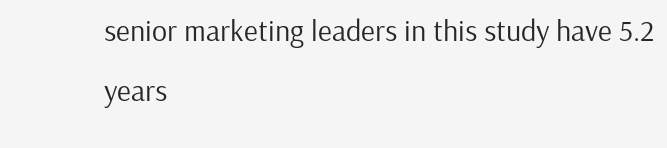senior marketing leaders in this study have 5.2 years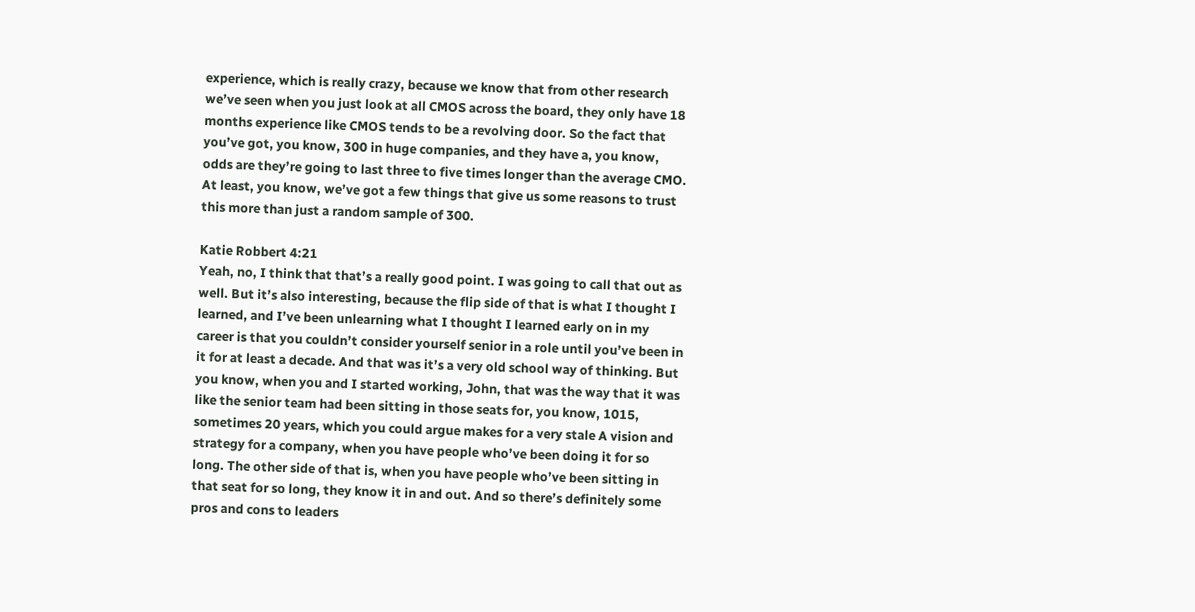experience, which is really crazy, because we know that from other research we’ve seen when you just look at all CMOS across the board, they only have 18 months experience like CMOS tends to be a revolving door. So the fact that you’ve got, you know, 300 in huge companies, and they have a, you know, odds are they’re going to last three to five times longer than the average CMO. At least, you know, we’ve got a few things that give us some reasons to trust this more than just a random sample of 300.

Katie Robbert 4:21
Yeah, no, I think that that’s a really good point. I was going to call that out as well. But it’s also interesting, because the flip side of that is what I thought I learned, and I’ve been unlearning what I thought I learned early on in my career is that you couldn’t consider yourself senior in a role until you’ve been in it for at least a decade. And that was it’s a very old school way of thinking. But you know, when you and I started working, John, that was the way that it was like the senior team had been sitting in those seats for, you know, 1015, sometimes 20 years, which you could argue makes for a very stale A vision and strategy for a company, when you have people who’ve been doing it for so long. The other side of that is, when you have people who’ve been sitting in that seat for so long, they know it in and out. And so there’s definitely some pros and cons to leaders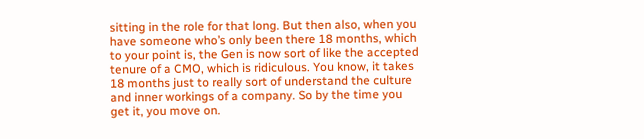sitting in the role for that long. But then also, when you have someone who’s only been there 18 months, which to your point is, the Gen is now sort of like the accepted tenure of a CMO, which is ridiculous. You know, it takes 18 months just to really sort of understand the culture and inner workings of a company. So by the time you get it, you move on.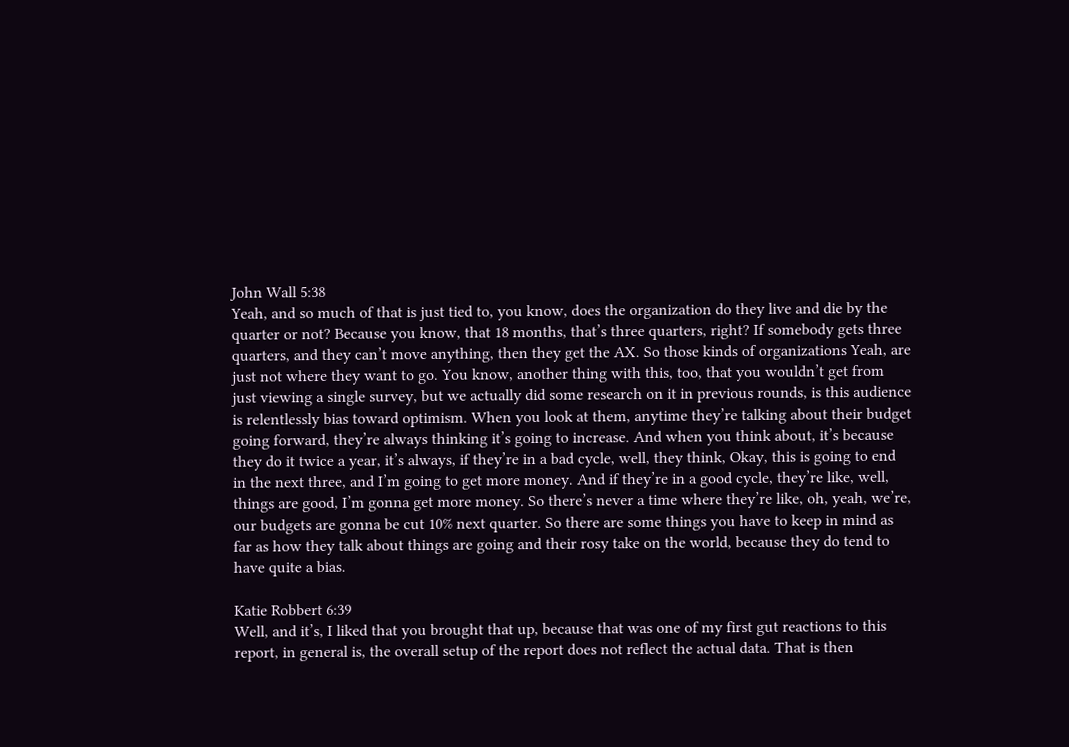John Wall 5:38
Yeah, and so much of that is just tied to, you know, does the organization do they live and die by the quarter or not? Because you know, that 18 months, that’s three quarters, right? If somebody gets three quarters, and they can’t move anything, then they get the AX. So those kinds of organizations Yeah, are just not where they want to go. You know, another thing with this, too, that you wouldn’t get from just viewing a single survey, but we actually did some research on it in previous rounds, is this audience is relentlessly bias toward optimism. When you look at them, anytime they’re talking about their budget going forward, they’re always thinking it’s going to increase. And when you think about, it’s because they do it twice a year, it’s always, if they’re in a bad cycle, well, they think, Okay, this is going to end in the next three, and I’m going to get more money. And if they’re in a good cycle, they’re like, well, things are good, I’m gonna get more money. So there’s never a time where they’re like, oh, yeah, we’re, our budgets are gonna be cut 10% next quarter. So there are some things you have to keep in mind as far as how they talk about things are going and their rosy take on the world, because they do tend to have quite a bias.

Katie Robbert 6:39
Well, and it’s, I liked that you brought that up, because that was one of my first gut reactions to this report, in general is, the overall setup of the report does not reflect the actual data. That is then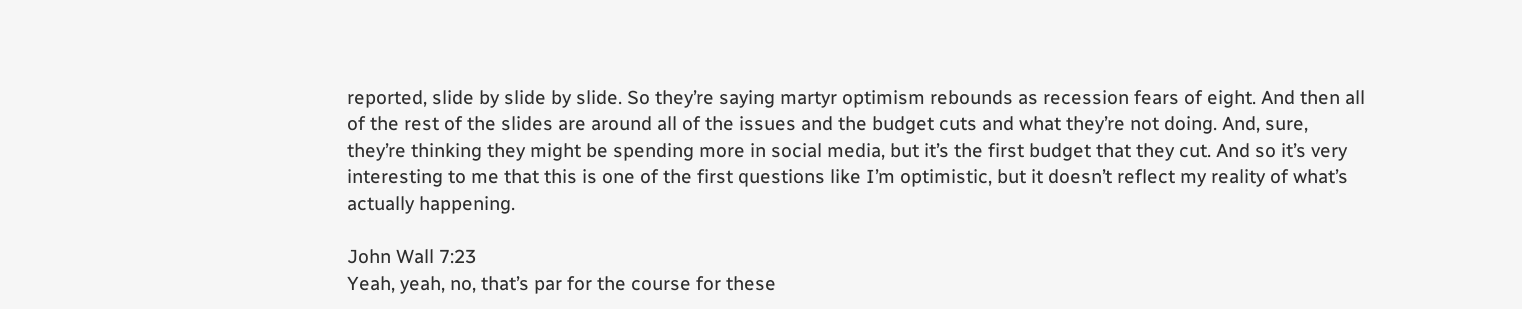reported, slide by slide by slide. So they’re saying martyr optimism rebounds as recession fears of eight. And then all of the rest of the slides are around all of the issues and the budget cuts and what they’re not doing. And, sure, they’re thinking they might be spending more in social media, but it’s the first budget that they cut. And so it’s very interesting to me that this is one of the first questions like I’m optimistic, but it doesn’t reflect my reality of what’s actually happening.

John Wall 7:23
Yeah, yeah, no, that’s par for the course for these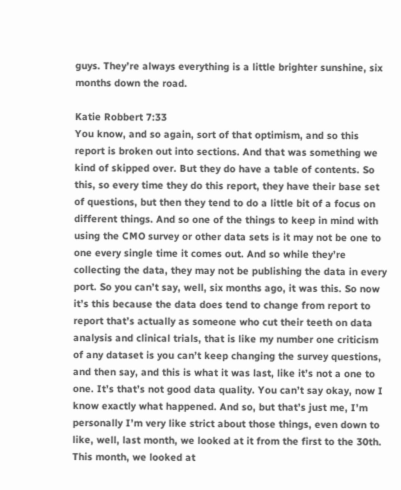guys. They’re always everything is a little brighter sunshine, six months down the road.

Katie Robbert 7:33
You know, and so again, sort of that optimism, and so this report is broken out into sections. And that was something we kind of skipped over. But they do have a table of contents. So this, so every time they do this report, they have their base set of questions, but then they tend to do a little bit of a focus on different things. And so one of the things to keep in mind with using the CMO survey or other data sets is it may not be one to one every single time it comes out. And so while they’re collecting the data, they may not be publishing the data in every port. So you can’t say, well, six months ago, it was this. So now it’s this because the data does tend to change from report to report that’s actually as someone who cut their teeth on data analysis and clinical trials, that is like my number one criticism of any dataset is you can’t keep changing the survey questions, and then say, and this is what it was last, like it’s not a one to one. It’s that’s not good data quality. You can’t say okay, now I know exactly what happened. And so, but that’s just me, I’m personally I’m very like strict about those things, even down to like, well, last month, we looked at it from the first to the 30th. This month, we looked at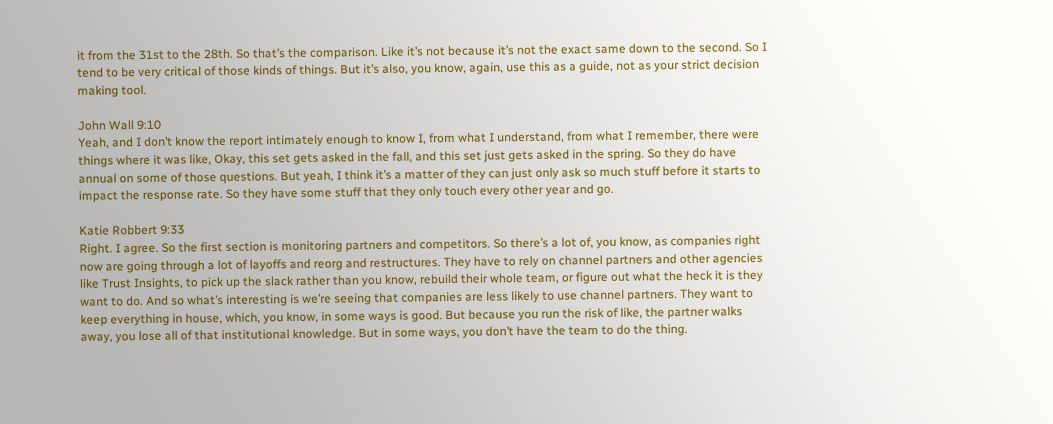it from the 31st to the 28th. So that’s the comparison. Like it’s not because it’s not the exact same down to the second. So I tend to be very critical of those kinds of things. But it’s also, you know, again, use this as a guide, not as your strict decision making tool.

John Wall 9:10
Yeah, and I don’t know the report intimately enough to know I, from what I understand, from what I remember, there were things where it was like, Okay, this set gets asked in the fall, and this set just gets asked in the spring. So they do have annual on some of those questions. But yeah, I think it’s a matter of they can just only ask so much stuff before it starts to impact the response rate. So they have some stuff that they only touch every other year and go.

Katie Robbert 9:33
Right. I agree. So the first section is monitoring partners and competitors. So there’s a lot of, you know, as companies right now are going through a lot of layoffs and reorg and restructures. They have to rely on channel partners and other agencies like Trust Insights, to pick up the slack rather than you know, rebuild their whole team, or figure out what the heck it is they want to do. And so what’s interesting is we’re seeing that companies are less likely to use channel partners. They want to keep everything in house, which, you know, in some ways is good. But because you run the risk of like, the partner walks away, you lose all of that institutional knowledge. But in some ways, you don’t have the team to do the thing.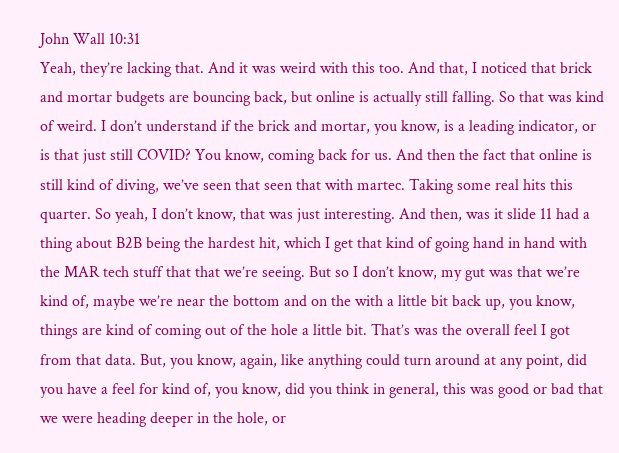John Wall 10:31
Yeah, they’re lacking that. And it was weird with this too. And that, I noticed that brick and mortar budgets are bouncing back, but online is actually still falling. So that was kind of weird. I don’t understand if the brick and mortar, you know, is a leading indicator, or is that just still COVID? You know, coming back for us. And then the fact that online is still kind of diving, we’ve seen that seen that with martec. Taking some real hits this quarter. So yeah, I don’t know, that was just interesting. And then, was it slide 11 had a thing about B2B being the hardest hit, which I get that kind of going hand in hand with the MAR tech stuff that that we’re seeing. But so I don’t know, my gut was that we’re kind of, maybe we’re near the bottom and on the with a little bit back up, you know, things are kind of coming out of the hole a little bit. That’s was the overall feel I got from that data. But, you know, again, like anything could turn around at any point, did you have a feel for kind of, you know, did you think in general, this was good or bad that we were heading deeper in the hole, or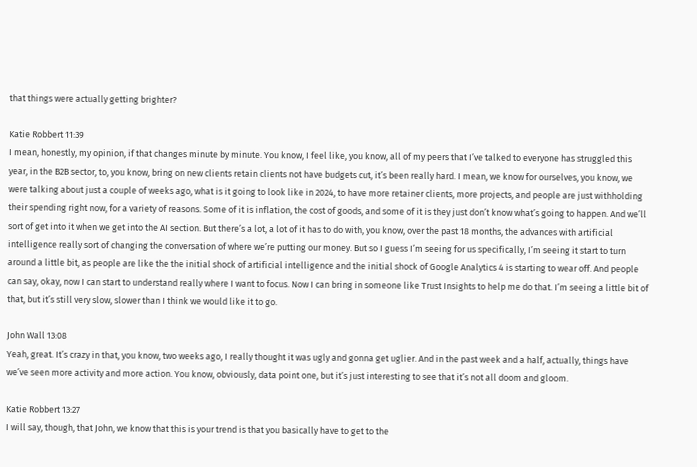that things were actually getting brighter?

Katie Robbert 11:39
I mean, honestly, my opinion, if that changes minute by minute. You know, I feel like, you know, all of my peers that I’ve talked to everyone has struggled this year, in the B2B sector, to, you know, bring on new clients retain clients not have budgets cut, it’s been really hard. I mean, we know for ourselves, you know, we were talking about just a couple of weeks ago, what is it going to look like in 2024, to have more retainer clients, more projects, and people are just withholding their spending right now, for a variety of reasons. Some of it is inflation, the cost of goods, and some of it is they just don’t know what’s going to happen. And we’ll sort of get into it when we get into the AI section. But there’s a lot, a lot of it has to do with, you know, over the past 18 months, the advances with artificial intelligence really sort of changing the conversation of where we’re putting our money. But so I guess I’m seeing for us specifically, I’m seeing it start to turn around a little bit, as people are like the the initial shock of artificial intelligence and the initial shock of Google Analytics 4 is starting to wear off. And people can say, okay, now I can start to understand really where I want to focus. Now I can bring in someone like Trust Insights to help me do that. I’m seeing a little bit of that, but it’s still very slow, slower than I think we would like it to go.

John Wall 13:08
Yeah, great. It’s crazy in that, you know, two weeks ago, I really thought it was ugly and gonna get uglier. And in the past week and a half, actually, things have we’ve seen more activity and more action. You know, obviously, data point one, but it’s just interesting to see that it’s not all doom and gloom.

Katie Robbert 13:27
I will say, though, that John, we know that this is your trend is that you basically have to get to the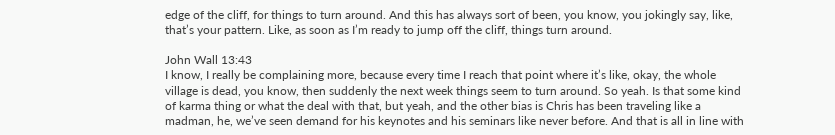edge of the cliff, for things to turn around. And this has always sort of been, you know, you jokingly say, like, that’s your pattern. Like, as soon as I’m ready to jump off the cliff, things turn around.

John Wall 13:43
I know, I really be complaining more, because every time I reach that point where it’s like, okay, the whole village is dead, you know, then suddenly the next week things seem to turn around. So yeah. Is that some kind of karma thing or what the deal with that, but yeah, and the other bias is Chris has been traveling like a madman, he, we’ve seen demand for his keynotes and his seminars like never before. And that is all in line with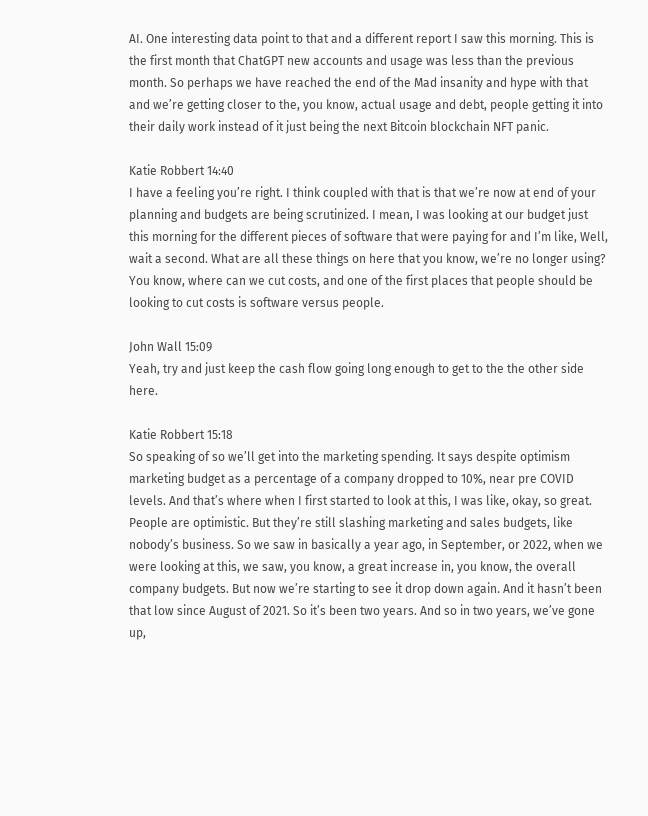AI. One interesting data point to that and a different report I saw this morning. This is the first month that ChatGPT new accounts and usage was less than the previous month. So perhaps we have reached the end of the Mad insanity and hype with that and we’re getting closer to the, you know, actual usage and debt, people getting it into their daily work instead of it just being the next Bitcoin blockchain NFT panic.

Katie Robbert 14:40
I have a feeling you’re right. I think coupled with that is that we’re now at end of your planning and budgets are being scrutinized. I mean, I was looking at our budget just this morning for the different pieces of software that were paying for and I’m like, Well, wait a second. What are all these things on here that you know, we’re no longer using? You know, where can we cut costs, and one of the first places that people should be looking to cut costs is software versus people.

John Wall 15:09
Yeah, try and just keep the cash flow going long enough to get to the the other side here.

Katie Robbert 15:18
So speaking of so we’ll get into the marketing spending. It says despite optimism marketing budget as a percentage of a company dropped to 10%, near pre COVID levels. And that’s where when I first started to look at this, I was like, okay, so great. People are optimistic. But they’re still slashing marketing and sales budgets, like nobody’s business. So we saw in basically a year ago, in September, or 2022, when we were looking at this, we saw, you know, a great increase in, you know, the overall company budgets. But now we’re starting to see it drop down again. And it hasn’t been that low since August of 2021. So it’s been two years. And so in two years, we’ve gone up,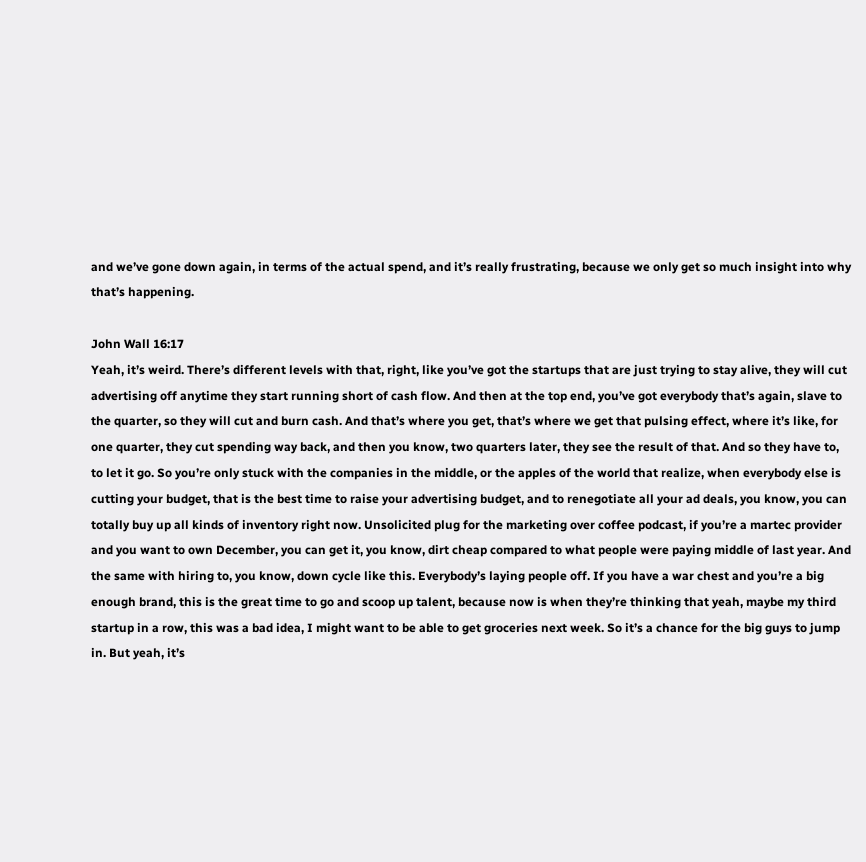and we’ve gone down again, in terms of the actual spend, and it’s really frustrating, because we only get so much insight into why that’s happening.

John Wall 16:17
Yeah, it’s weird. There’s different levels with that, right, like you’ve got the startups that are just trying to stay alive, they will cut advertising off anytime they start running short of cash flow. And then at the top end, you’ve got everybody that’s again, slave to the quarter, so they will cut and burn cash. And that’s where you get, that’s where we get that pulsing effect, where it’s like, for one quarter, they cut spending way back, and then you know, two quarters later, they see the result of that. And so they have to, to let it go. So you’re only stuck with the companies in the middle, or the apples of the world that realize, when everybody else is cutting your budget, that is the best time to raise your advertising budget, and to renegotiate all your ad deals, you know, you can totally buy up all kinds of inventory right now. Unsolicited plug for the marketing over coffee podcast, if you’re a martec provider and you want to own December, you can get it, you know, dirt cheap compared to what people were paying middle of last year. And the same with hiring to, you know, down cycle like this. Everybody’s laying people off. If you have a war chest and you’re a big enough brand, this is the great time to go and scoop up talent, because now is when they’re thinking that yeah, maybe my third startup in a row, this was a bad idea, I might want to be able to get groceries next week. So it’s a chance for the big guys to jump in. But yeah, it’s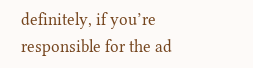definitely, if you’re responsible for the ad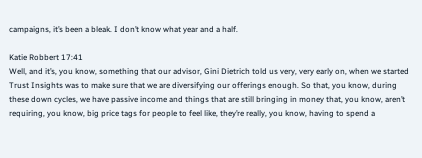campaigns, it’s been a bleak. I don’t know what year and a half.

Katie Robbert 17:41
Well, and it’s, you know, something that our advisor, Gini Dietrich told us very, very early on, when we started Trust Insights was to make sure that we are diversifying our offerings enough. So that, you know, during these down cycles, we have passive income and things that are still bringing in money that, you know, aren’t requiring, you know, big price tags for people to feel like, they’re really, you know, having to spend a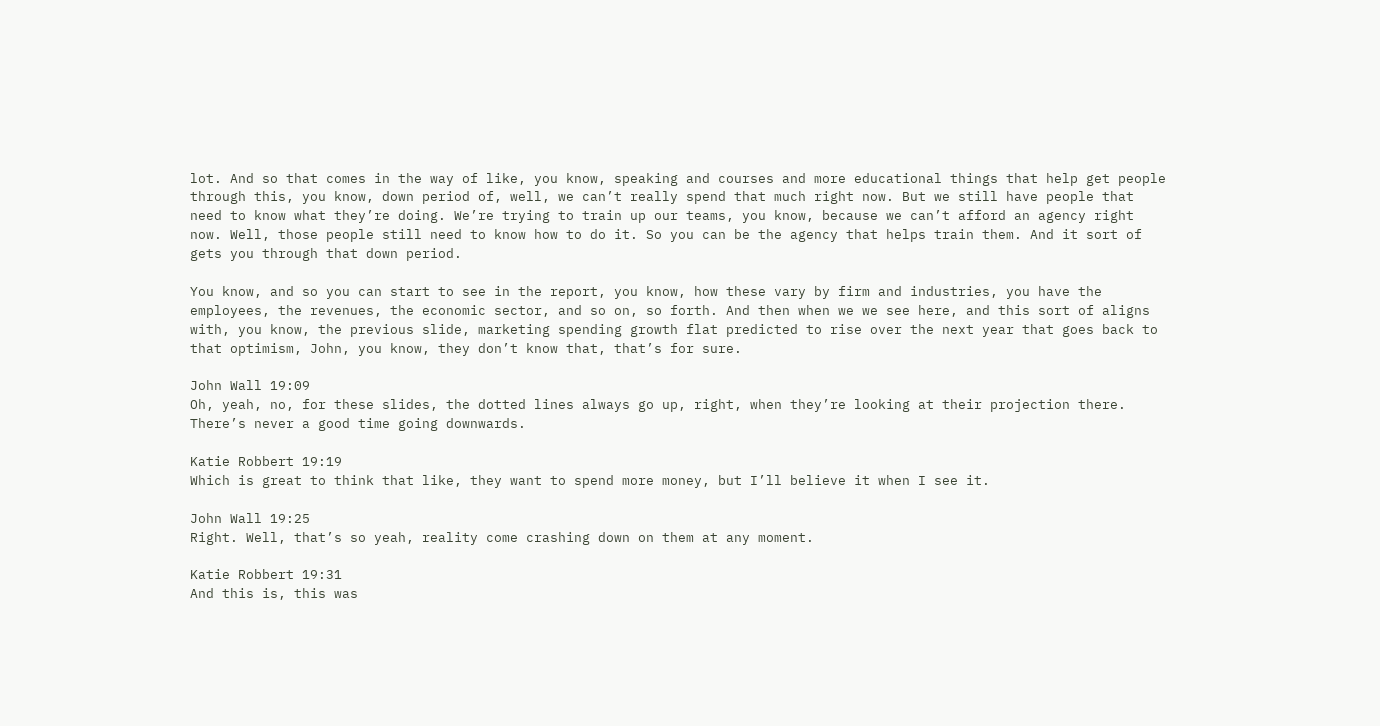lot. And so that comes in the way of like, you know, speaking and courses and more educational things that help get people through this, you know, down period of, well, we can’t really spend that much right now. But we still have people that need to know what they’re doing. We’re trying to train up our teams, you know, because we can’t afford an agency right now. Well, those people still need to know how to do it. So you can be the agency that helps train them. And it sort of gets you through that down period.

You know, and so you can start to see in the report, you know, how these vary by firm and industries, you have the employees, the revenues, the economic sector, and so on, so forth. And then when we we see here, and this sort of aligns with, you know, the previous slide, marketing spending growth flat predicted to rise over the next year that goes back to that optimism, John, you know, they don’t know that, that’s for sure.

John Wall 19:09
Oh, yeah, no, for these slides, the dotted lines always go up, right, when they’re looking at their projection there. There’s never a good time going downwards.

Katie Robbert 19:19
Which is great to think that like, they want to spend more money, but I’ll believe it when I see it.

John Wall 19:25
Right. Well, that’s so yeah, reality come crashing down on them at any moment.

Katie Robbert 19:31
And this is, this was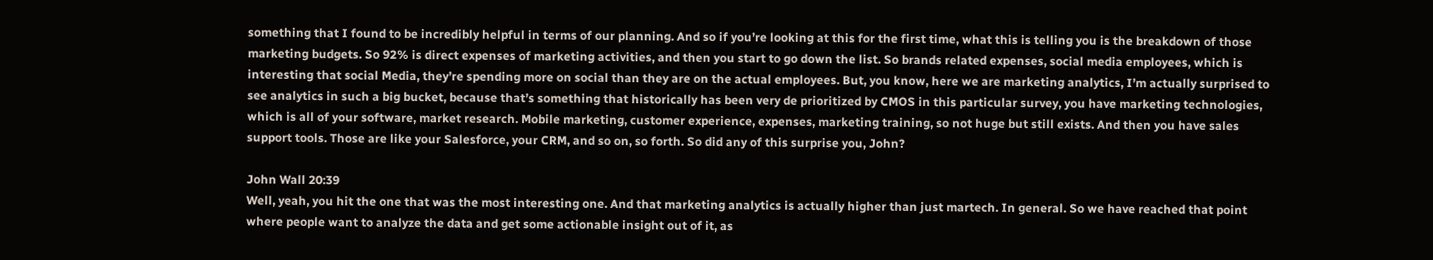something that I found to be incredibly helpful in terms of our planning. And so if you’re looking at this for the first time, what this is telling you is the breakdown of those marketing budgets. So 92% is direct expenses of marketing activities, and then you start to go down the list. So brands related expenses, social media employees, which is interesting that social Media, they’re spending more on social than they are on the actual employees. But, you know, here we are marketing analytics, I’m actually surprised to see analytics in such a big bucket, because that’s something that historically has been very de prioritized by CMOS in this particular survey, you have marketing technologies, which is all of your software, market research. Mobile marketing, customer experience, expenses, marketing training, so not huge but still exists. And then you have sales support tools. Those are like your Salesforce, your CRM, and so on, so forth. So did any of this surprise you, John?

John Wall 20:39
Well, yeah, you hit the one that was the most interesting one. And that marketing analytics is actually higher than just martech. In general. So we have reached that point where people want to analyze the data and get some actionable insight out of it, as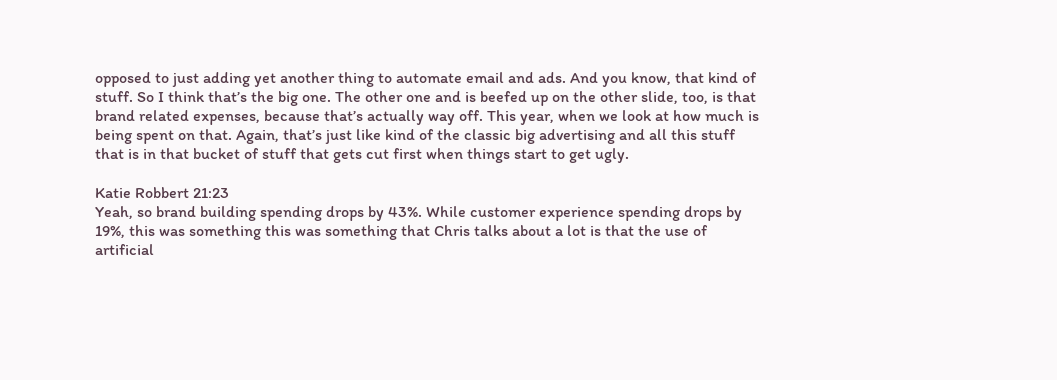opposed to just adding yet another thing to automate email and ads. And you know, that kind of stuff. So I think that’s the big one. The other one and is beefed up on the other slide, too, is that brand related expenses, because that’s actually way off. This year, when we look at how much is being spent on that. Again, that’s just like kind of the classic big advertising and all this stuff that is in that bucket of stuff that gets cut first when things start to get ugly.

Katie Robbert 21:23
Yeah, so brand building spending drops by 43%. While customer experience spending drops by 19%, this was something this was something that Chris talks about a lot is that the use of artificial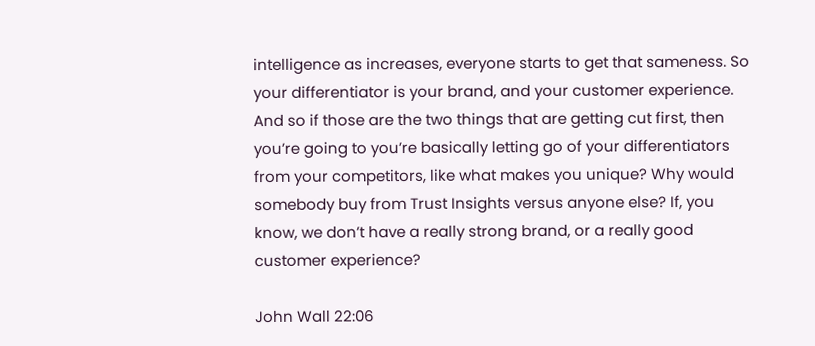intelligence as increases, everyone starts to get that sameness. So your differentiator is your brand, and your customer experience. And so if those are the two things that are getting cut first, then you’re going to you’re basically letting go of your differentiators from your competitors, like what makes you unique? Why would somebody buy from Trust Insights versus anyone else? If, you know, we don’t have a really strong brand, or a really good customer experience?

John Wall 22:06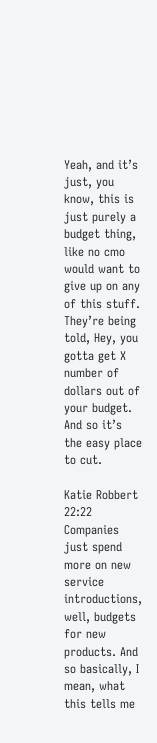Yeah, and it’s just, you know, this is just purely a budget thing, like no cmo would want to give up on any of this stuff. They’re being told, Hey, you gotta get X number of dollars out of your budget. And so it’s the easy place to cut.

Katie Robbert 22:22
Companies just spend more on new service introductions, well, budgets for new products. And so basically, I mean, what this tells me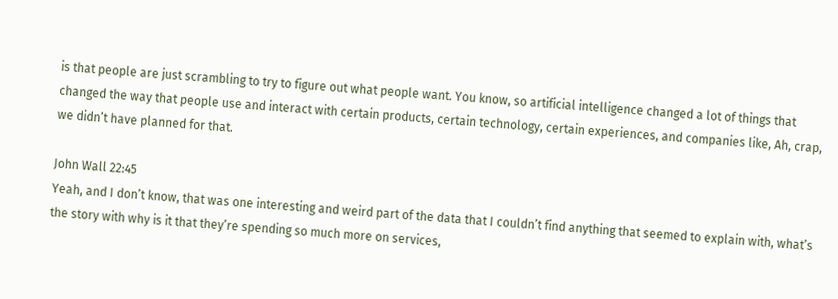is that people are just scrambling to try to figure out what people want. You know, so artificial intelligence changed a lot of things that changed the way that people use and interact with certain products, certain technology, certain experiences, and companies like, Ah, crap, we didn’t have planned for that.

John Wall 22:45
Yeah, and I don’t know, that was one interesting and weird part of the data that I couldn’t find anything that seemed to explain with, what’s the story with why is it that they’re spending so much more on services,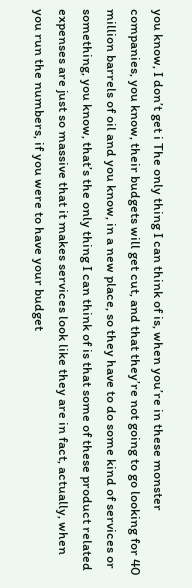you know, I don’t get i The only thing I can think of is, when you’re in these monster companies, you know, their budgets will get cut, and that they’re not going to go looking for 40 million barrels of oil and you know, in a new place, so they have to do some kind of services or something, you know, that’s the only thing I can think of is that some of these product related expenses are just so massive that it makes services look like they are in fact, actually, when you run the numbers, if you were to have your budget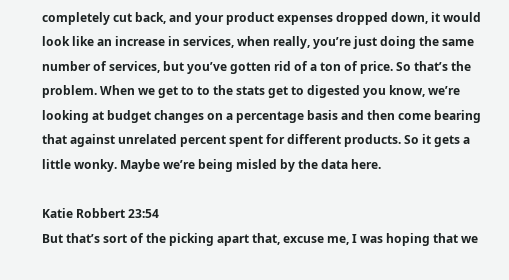completely cut back, and your product expenses dropped down, it would look like an increase in services, when really, you’re just doing the same number of services, but you’ve gotten rid of a ton of price. So that’s the problem. When we get to to the stats get to digested you know, we’re looking at budget changes on a percentage basis and then come bearing that against unrelated percent spent for different products. So it gets a little wonky. Maybe we’re being misled by the data here.

Katie Robbert 23:54
But that’s sort of the picking apart that, excuse me, I was hoping that we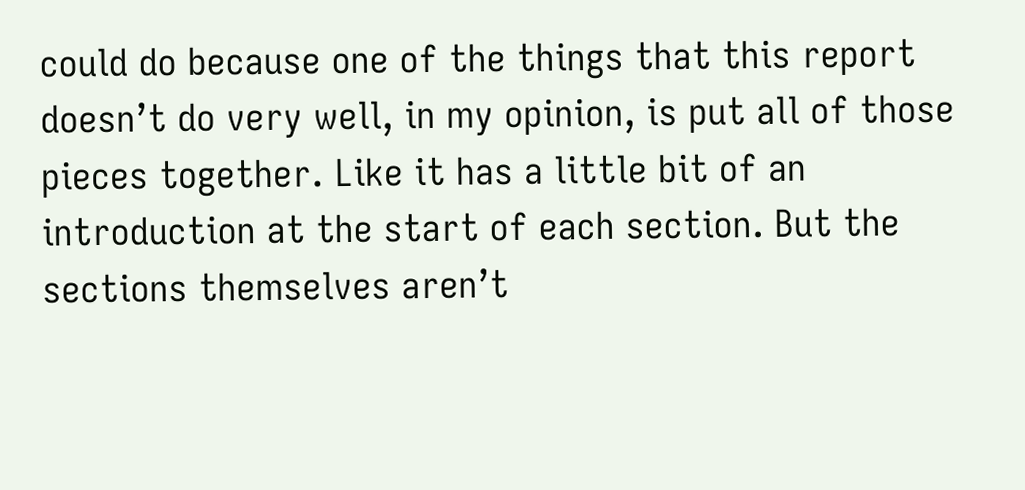could do because one of the things that this report doesn’t do very well, in my opinion, is put all of those pieces together. Like it has a little bit of an introduction at the start of each section. But the sections themselves aren’t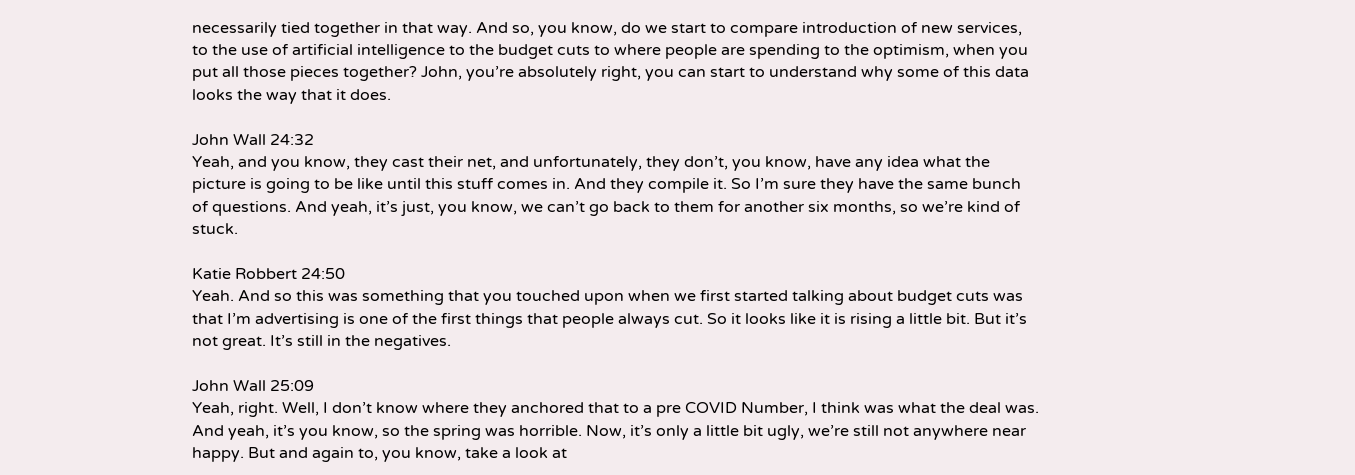necessarily tied together in that way. And so, you know, do we start to compare introduction of new services, to the use of artificial intelligence to the budget cuts to where people are spending to the optimism, when you put all those pieces together? John, you’re absolutely right, you can start to understand why some of this data looks the way that it does.

John Wall 24:32
Yeah, and you know, they cast their net, and unfortunately, they don’t, you know, have any idea what the picture is going to be like until this stuff comes in. And they compile it. So I’m sure they have the same bunch of questions. And yeah, it’s just, you know, we can’t go back to them for another six months, so we’re kind of stuck.

Katie Robbert 24:50
Yeah. And so this was something that you touched upon when we first started talking about budget cuts was that I’m advertising is one of the first things that people always cut. So it looks like it is rising a little bit. But it’s not great. It’s still in the negatives.

John Wall 25:09
Yeah, right. Well, I don’t know where they anchored that to a pre COVID Number, I think was what the deal was. And yeah, it’s you know, so the spring was horrible. Now, it’s only a little bit ugly, we’re still not anywhere near happy. But and again to, you know, take a look at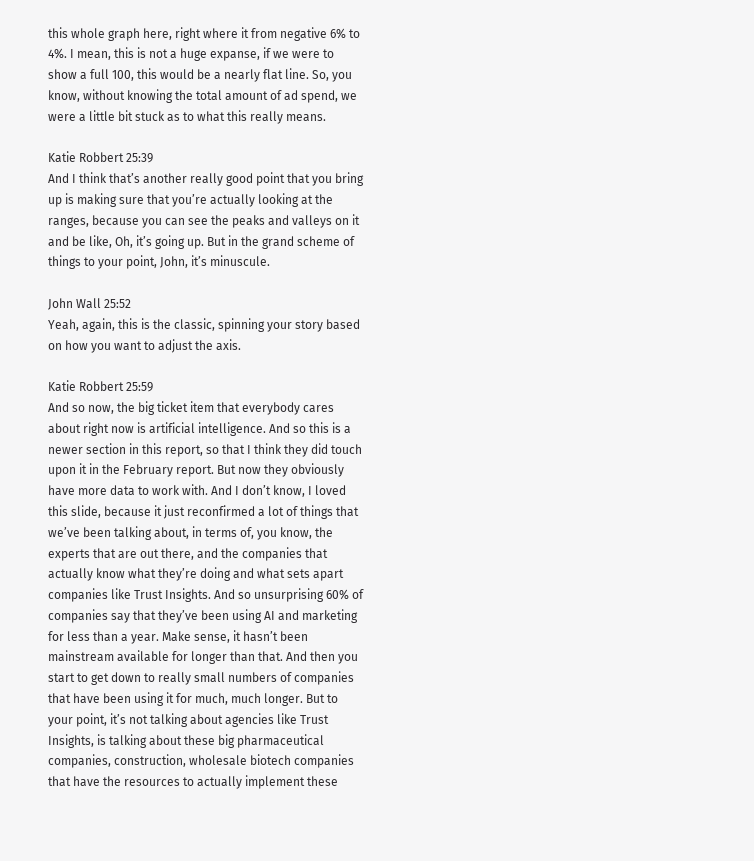this whole graph here, right where it from negative 6% to 4%. I mean, this is not a huge expanse, if we were to show a full 100, this would be a nearly flat line. So, you know, without knowing the total amount of ad spend, we were a little bit stuck as to what this really means.

Katie Robbert 25:39
And I think that’s another really good point that you bring up is making sure that you’re actually looking at the ranges, because you can see the peaks and valleys on it and be like, Oh, it’s going up. But in the grand scheme of things to your point, John, it’s minuscule.

John Wall 25:52
Yeah, again, this is the classic, spinning your story based on how you want to adjust the axis.

Katie Robbert 25:59
And so now, the big ticket item that everybody cares about right now is artificial intelligence. And so this is a newer section in this report, so that I think they did touch upon it in the February report. But now they obviously have more data to work with. And I don’t know, I loved this slide, because it just reconfirmed a lot of things that we’ve been talking about, in terms of, you know, the experts that are out there, and the companies that actually know what they’re doing and what sets apart companies like Trust Insights. And so unsurprising 60% of companies say that they’ve been using AI and marketing for less than a year. Make sense, it hasn’t been mainstream available for longer than that. And then you start to get down to really small numbers of companies that have been using it for much, much longer. But to your point, it’s not talking about agencies like Trust Insights, is talking about these big pharmaceutical companies, construction, wholesale biotech companies that have the resources to actually implement these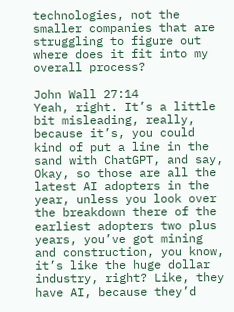technologies, not the smaller companies that are struggling to figure out where does it fit into my overall process?

John Wall 27:14
Yeah, right. It’s a little bit misleading, really, because it’s, you could kind of put a line in the sand with ChatGPT, and say, Okay, so those are all the latest AI adopters in the year, unless you look over the breakdown there of the earliest adopters two plus years, you’ve got mining and construction, you know, it’s like the huge dollar industry, right? Like, they have AI, because they’d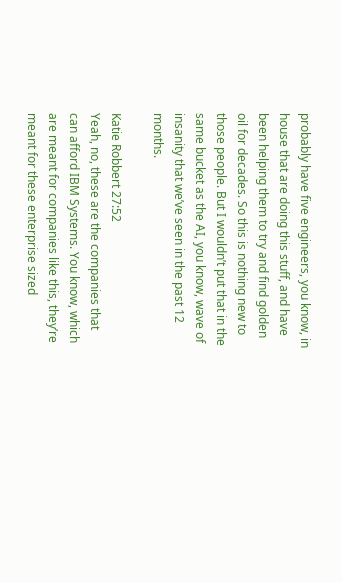probably have five engineers, you know, in house that are doing this stuff, and have been helping them to try and find golden oil for decades. So this is nothing new to those people. But I wouldn’t put that in the same bucket as the AI, you know, wave of insanity that we’ve seen in the past 12 months.

Katie Robbert 27:52
Yeah, no, these are the companies that can afford IBM Systems. You know, which are meant for companies like this, they’re meant for these enterprise sized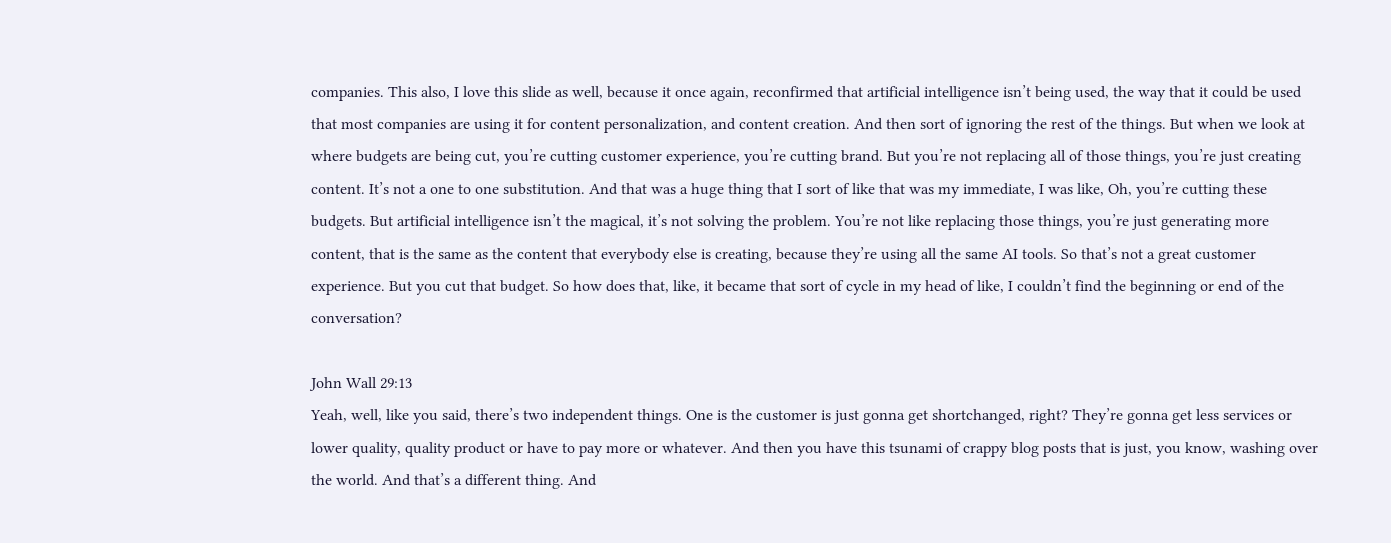companies. This also, I love this slide as well, because it once again, reconfirmed that artificial intelligence isn’t being used, the way that it could be used that most companies are using it for content personalization, and content creation. And then sort of ignoring the rest of the things. But when we look at where budgets are being cut, you’re cutting customer experience, you’re cutting brand. But you’re not replacing all of those things, you’re just creating content. It’s not a one to one substitution. And that was a huge thing that I sort of like that was my immediate, I was like, Oh, you’re cutting these budgets. But artificial intelligence isn’t the magical, it’s not solving the problem. You’re not like replacing those things, you’re just generating more content, that is the same as the content that everybody else is creating, because they’re using all the same AI tools. So that’s not a great customer experience. But you cut that budget. So how does that, like, it became that sort of cycle in my head of like, I couldn’t find the beginning or end of the conversation?

John Wall 29:13
Yeah, well, like you said, there’s two independent things. One is the customer is just gonna get shortchanged, right? They’re gonna get less services or lower quality, quality product or have to pay more or whatever. And then you have this tsunami of crappy blog posts that is just, you know, washing over the world. And that’s a different thing. And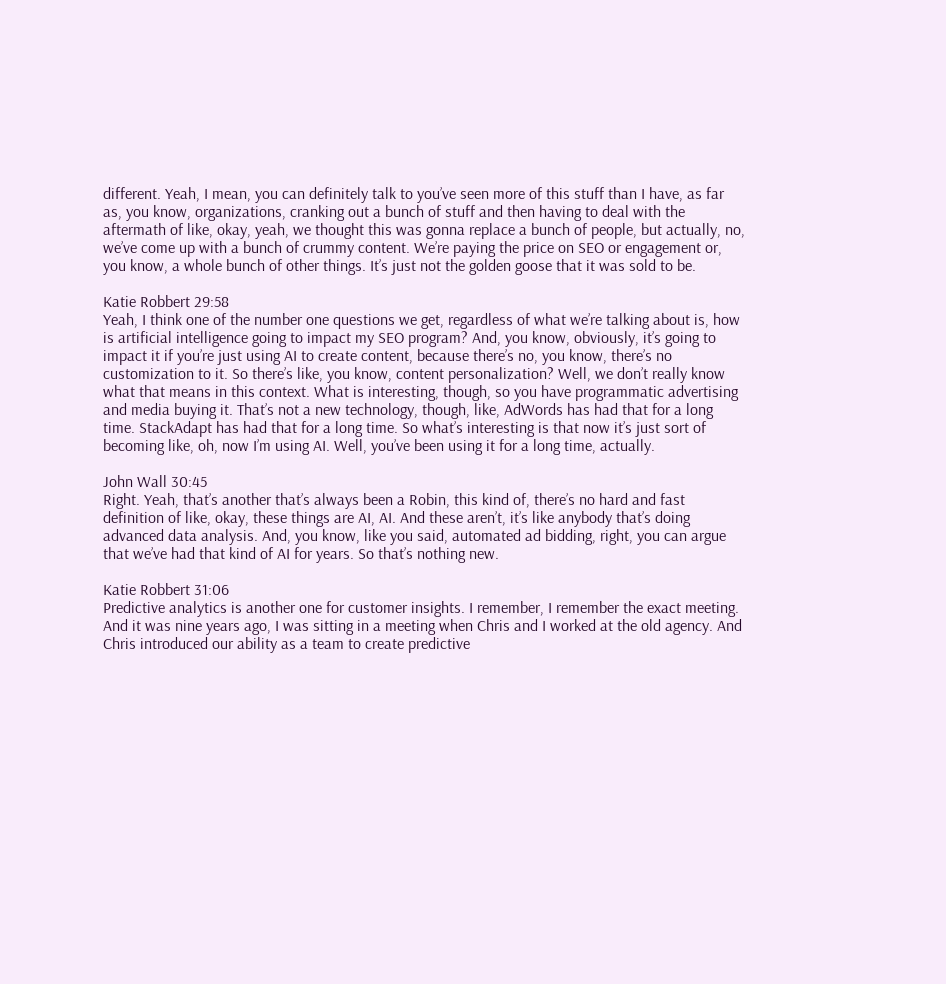different. Yeah, I mean, you can definitely talk to you’ve seen more of this stuff than I have, as far as, you know, organizations, cranking out a bunch of stuff and then having to deal with the aftermath of like, okay, yeah, we thought this was gonna replace a bunch of people, but actually, no, we’ve come up with a bunch of crummy content. We’re paying the price on SEO or engagement or, you know, a whole bunch of other things. It’s just not the golden goose that it was sold to be.

Katie Robbert 29:58
Yeah, I think one of the number one questions we get, regardless of what we’re talking about is, how is artificial intelligence going to impact my SEO program? And, you know, obviously, it’s going to impact it if you’re just using AI to create content, because there’s no, you know, there’s no customization to it. So there’s like, you know, content personalization? Well, we don’t really know what that means in this context. What is interesting, though, so you have programmatic advertising and media buying it. That’s not a new technology, though, like, AdWords has had that for a long time. StackAdapt has had that for a long time. So what’s interesting is that now it’s just sort of becoming like, oh, now I’m using AI. Well, you’ve been using it for a long time, actually.

John Wall 30:45
Right. Yeah, that’s another that’s always been a Robin, this kind of, there’s no hard and fast definition of like, okay, these things are AI, AI. And these aren’t, it’s like anybody that’s doing advanced data analysis. And, you know, like you said, automated ad bidding, right, you can argue that we’ve had that kind of AI for years. So that’s nothing new.

Katie Robbert 31:06
Predictive analytics is another one for customer insights. I remember, I remember the exact meeting. And it was nine years ago, I was sitting in a meeting when Chris and I worked at the old agency. And Chris introduced our ability as a team to create predictive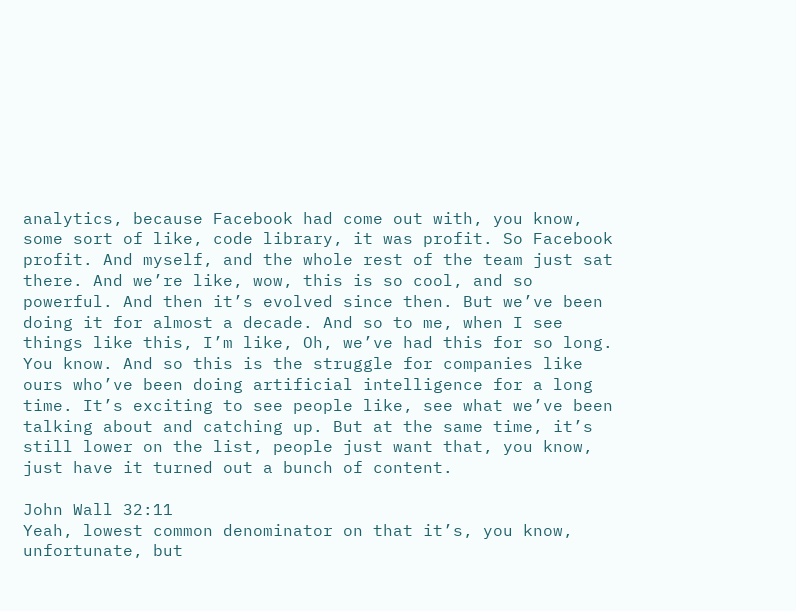analytics, because Facebook had come out with, you know, some sort of like, code library, it was profit. So Facebook profit. And myself, and the whole rest of the team just sat there. And we’re like, wow, this is so cool, and so powerful. And then it’s evolved since then. But we’ve been doing it for almost a decade. And so to me, when I see things like this, I’m like, Oh, we’ve had this for so long. You know. And so this is the struggle for companies like ours who’ve been doing artificial intelligence for a long time. It’s exciting to see people like, see what we’ve been talking about and catching up. But at the same time, it’s still lower on the list, people just want that, you know, just have it turned out a bunch of content.

John Wall 32:11
Yeah, lowest common denominator on that it’s, you know, unfortunate, but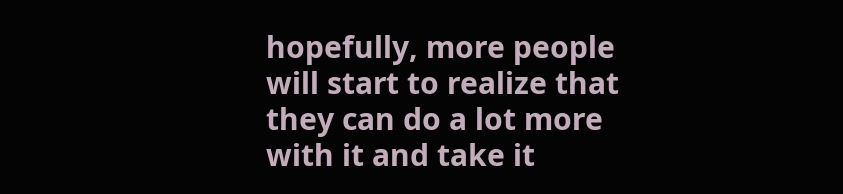hopefully, more people will start to realize that they can do a lot more with it and take it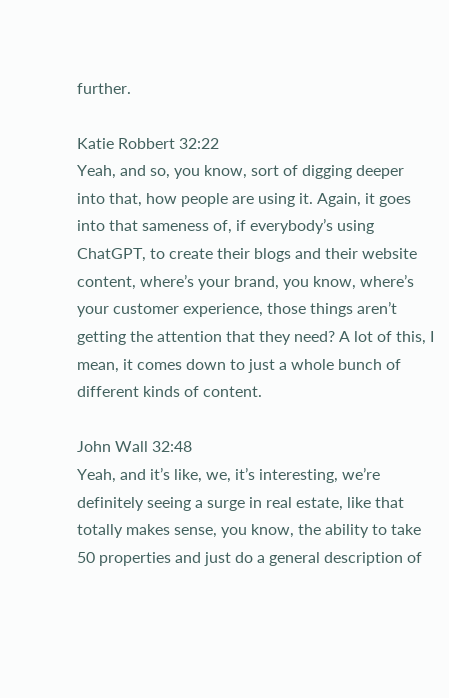further.

Katie Robbert 32:22
Yeah, and so, you know, sort of digging deeper into that, how people are using it. Again, it goes into that sameness of, if everybody’s using ChatGPT, to create their blogs and their website content, where’s your brand, you know, where’s your customer experience, those things aren’t getting the attention that they need? A lot of this, I mean, it comes down to just a whole bunch of different kinds of content.

John Wall 32:48
Yeah, and it’s like, we, it’s interesting, we’re definitely seeing a surge in real estate, like that totally makes sense, you know, the ability to take 50 properties and just do a general description of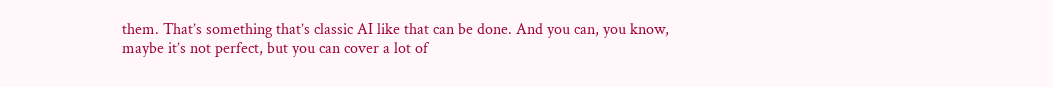them. That’s something that’s classic AI like that can be done. And you can, you know, maybe it’s not perfect, but you can cover a lot of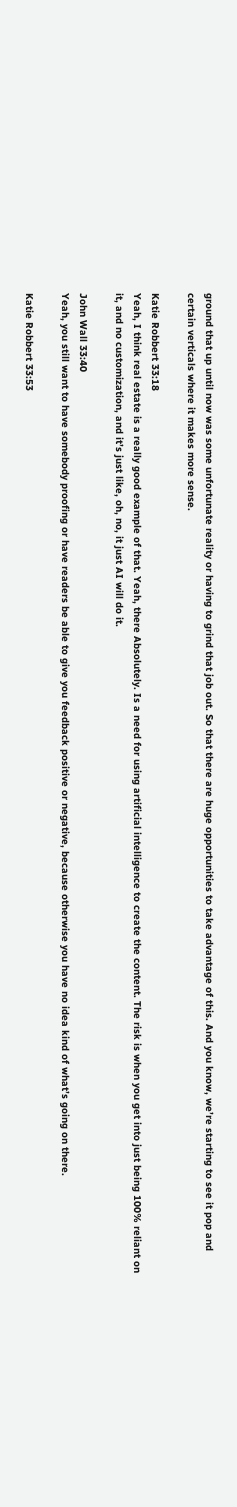ground that up until now was some unfortunate reality or having to grind that job out. So that there are huge opportunities to take advantage of this. And you know, we’re starting to see it pop and certain verticals where it makes more sense.

Katie Robbert 33:18
Yeah, I think real estate is a really good example of that. Yeah, there Absolutely. Is a need for using artificial intelligence to create the content. The risk is when you get into just being 100% reliant on it, and no customization, and it’s just like, oh, no, it just AI will do it.

John Wall 33:40
Yeah, you still want to have somebody proofing or have readers be able to give you feedback positive or negative, because otherwise you have no idea kind of what’s going on there.

Katie Robbert 33:53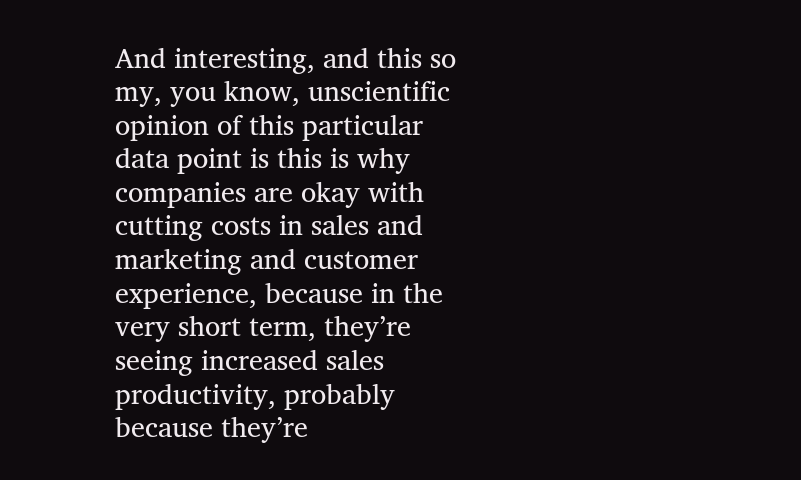And interesting, and this so my, you know, unscientific opinion of this particular data point is this is why companies are okay with cutting costs in sales and marketing and customer experience, because in the very short term, they’re seeing increased sales productivity, probably because they’re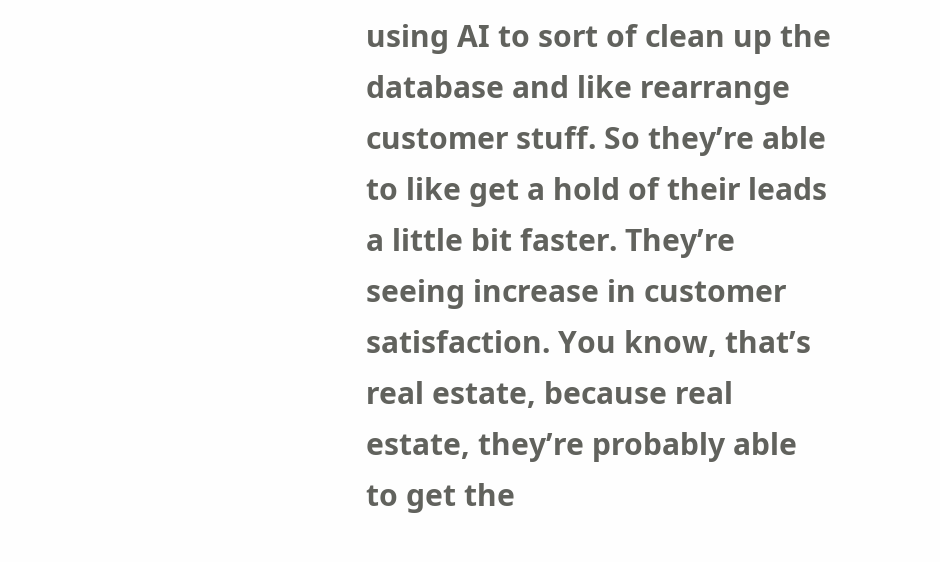using AI to sort of clean up the database and like rearrange customer stuff. So they’re able to like get a hold of their leads a little bit faster. They’re seeing increase in customer satisfaction. You know, that’s real estate, because real estate, they’re probably able to get the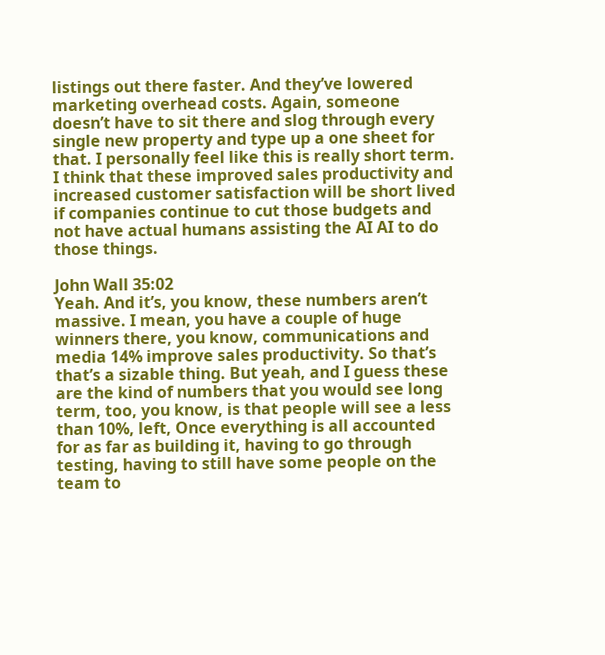listings out there faster. And they’ve lowered marketing overhead costs. Again, someone doesn’t have to sit there and slog through every single new property and type up a one sheet for that. I personally feel like this is really short term. I think that these improved sales productivity and increased customer satisfaction will be short lived if companies continue to cut those budgets and not have actual humans assisting the AI AI to do those things.

John Wall 35:02
Yeah. And it’s, you know, these numbers aren’t massive. I mean, you have a couple of huge winners there, you know, communications and media 14% improve sales productivity. So that’s that’s a sizable thing. But yeah, and I guess these are the kind of numbers that you would see long term, too, you know, is that people will see a less than 10%, left, Once everything is all accounted for as far as building it, having to go through testing, having to still have some people on the team to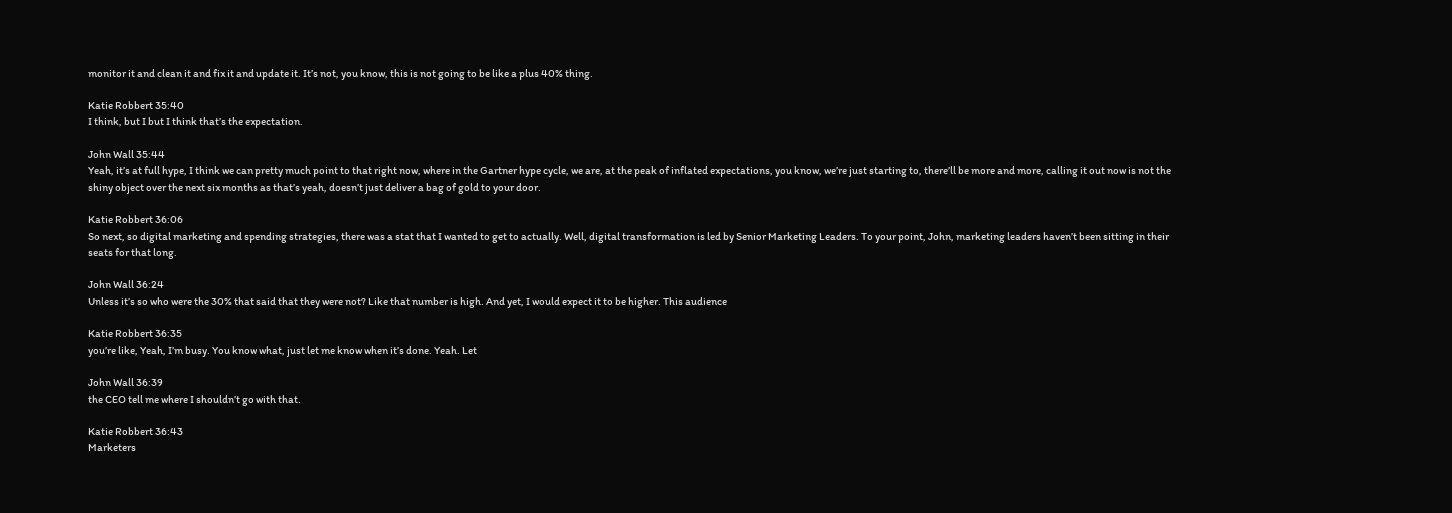monitor it and clean it and fix it and update it. It’s not, you know, this is not going to be like a plus 40% thing.

Katie Robbert 35:40
I think, but I but I think that’s the expectation.

John Wall 35:44
Yeah, it’s at full hype, I think we can pretty much point to that right now, where in the Gartner hype cycle, we are, at the peak of inflated expectations, you know, we’re just starting to, there’ll be more and more, calling it out now is not the shiny object over the next six months as that’s yeah, doesn’t just deliver a bag of gold to your door.

Katie Robbert 36:06
So next, so digital marketing and spending strategies, there was a stat that I wanted to get to actually. Well, digital transformation is led by Senior Marketing Leaders. To your point, John, marketing leaders haven’t been sitting in their seats for that long.

John Wall 36:24
Unless it’s so who were the 30% that said that they were not? Like that number is high. And yet, I would expect it to be higher. This audience

Katie Robbert 36:35
you’re like, Yeah, I’m busy. You know what, just let me know when it’s done. Yeah. Let

John Wall 36:39
the CEO tell me where I shouldn’t go with that.

Katie Robbert 36:43
Marketers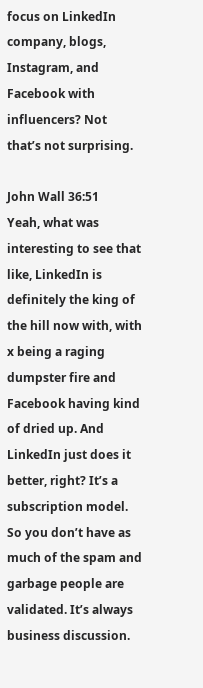focus on LinkedIn company, blogs, Instagram, and Facebook with influencers? Not that’s not surprising.

John Wall 36:51
Yeah, what was interesting to see that like, LinkedIn is definitely the king of the hill now with, with x being a raging dumpster fire and Facebook having kind of dried up. And LinkedIn just does it better, right? It’s a subscription model. So you don’t have as much of the spam and garbage people are validated. It’s always business discussion.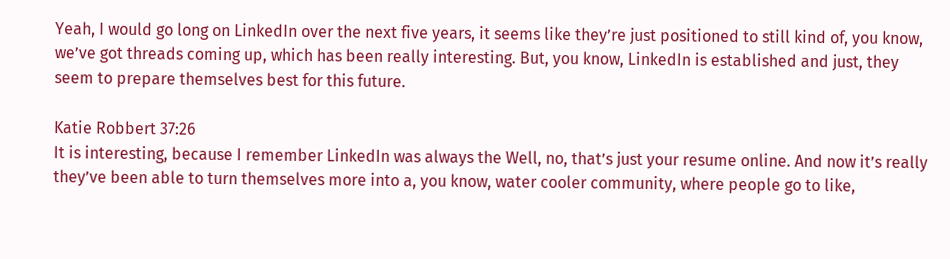Yeah, I would go long on LinkedIn over the next five years, it seems like they’re just positioned to still kind of, you know, we’ve got threads coming up, which has been really interesting. But, you know, LinkedIn is established and just, they seem to prepare themselves best for this future.

Katie Robbert 37:26
It is interesting, because I remember LinkedIn was always the Well, no, that’s just your resume online. And now it’s really they’ve been able to turn themselves more into a, you know, water cooler community, where people go to like,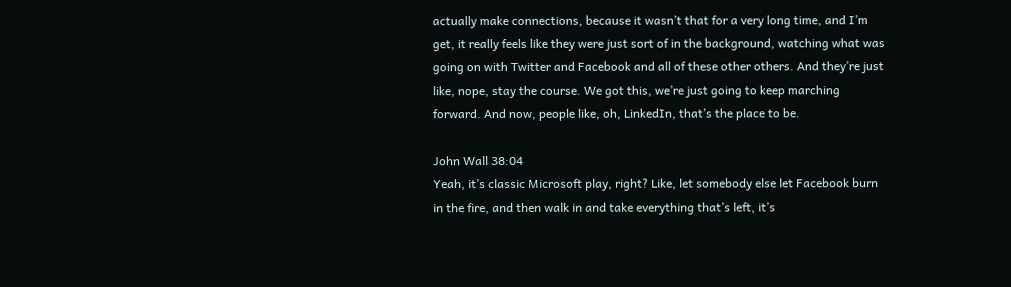actually make connections, because it wasn’t that for a very long time, and I’m get, it really feels like they were just sort of in the background, watching what was going on with Twitter and Facebook and all of these other others. And they’re just like, nope, stay the course. We got this, we’re just going to keep marching forward. And now, people like, oh, LinkedIn, that’s the place to be.

John Wall 38:04
Yeah, it’s classic Microsoft play, right? Like, let somebody else let Facebook burn in the fire, and then walk in and take everything that’s left, it’s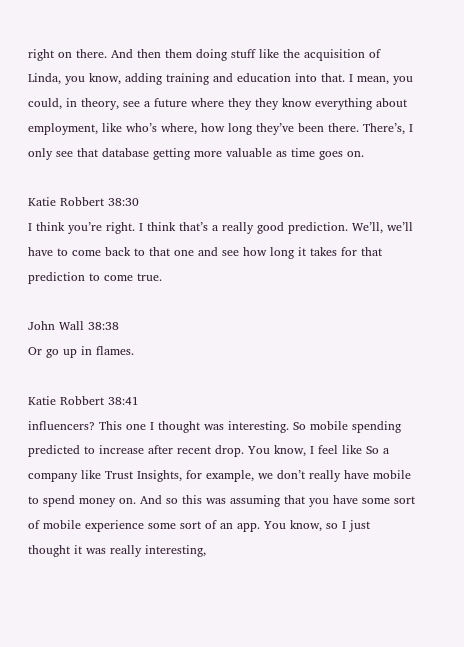right on there. And then them doing stuff like the acquisition of Linda, you know, adding training and education into that. I mean, you could, in theory, see a future where they they know everything about employment, like who’s where, how long they’ve been there. There’s, I only see that database getting more valuable as time goes on.

Katie Robbert 38:30
I think you’re right. I think that’s a really good prediction. We’ll, we’ll have to come back to that one and see how long it takes for that prediction to come true.

John Wall 38:38
Or go up in flames.

Katie Robbert 38:41
influencers? This one I thought was interesting. So mobile spending predicted to increase after recent drop. You know, I feel like So a company like Trust Insights, for example, we don’t really have mobile to spend money on. And so this was assuming that you have some sort of mobile experience some sort of an app. You know, so I just thought it was really interesting,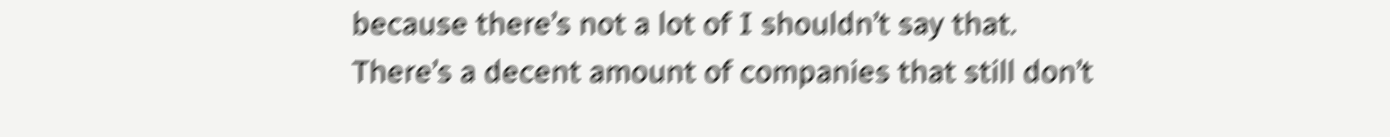because there’s not a lot of I shouldn’t say that. There’s a decent amount of companies that still don’t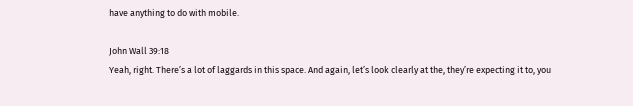have anything to do with mobile.

John Wall 39:18
Yeah, right. There’s a lot of laggards in this space. And again, let’s look clearly at the, they’re expecting it to, you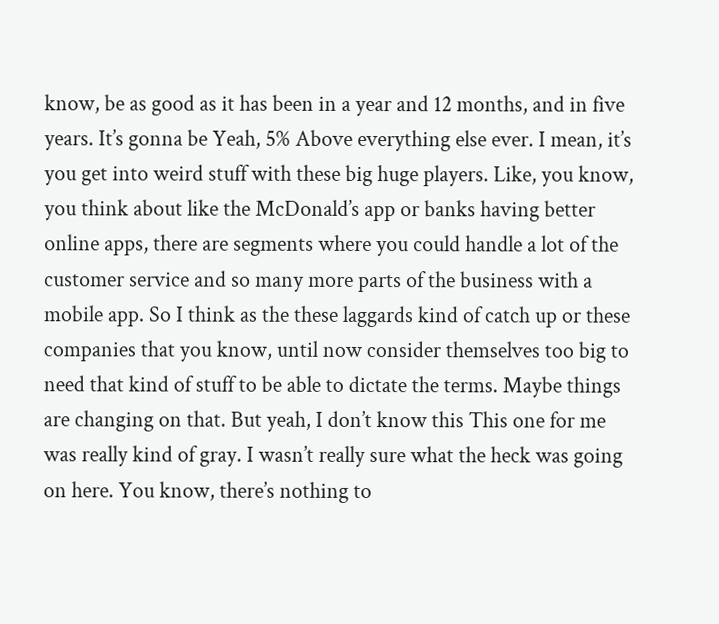know, be as good as it has been in a year and 12 months, and in five years. It’s gonna be Yeah, 5% Above everything else ever. I mean, it’s you get into weird stuff with these big huge players. Like, you know, you think about like the McDonald’s app or banks having better online apps, there are segments where you could handle a lot of the customer service and so many more parts of the business with a mobile app. So I think as the these laggards kind of catch up or these companies that you know, until now consider themselves too big to need that kind of stuff to be able to dictate the terms. Maybe things are changing on that. But yeah, I don’t know this This one for me was really kind of gray. I wasn’t really sure what the heck was going on here. You know, there’s nothing to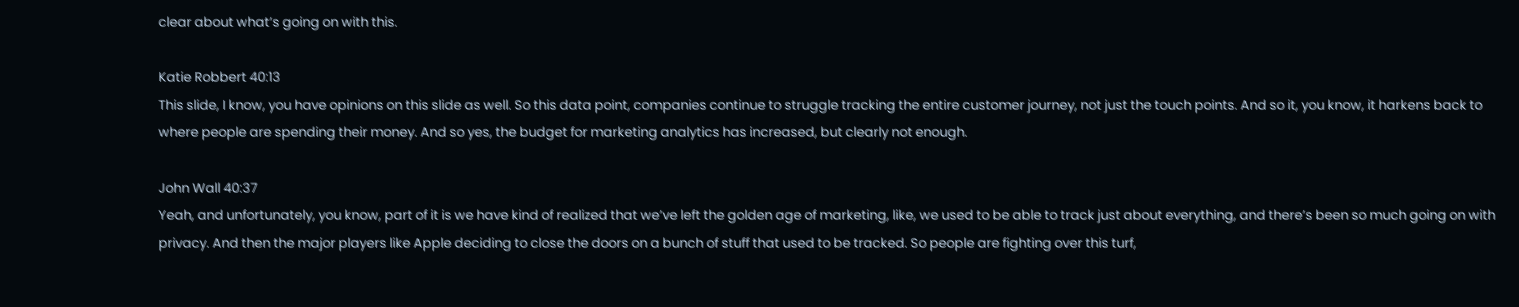clear about what’s going on with this.

Katie Robbert 40:13
This slide, I know, you have opinions on this slide as well. So this data point, companies continue to struggle tracking the entire customer journey, not just the touch points. And so it, you know, it harkens back to where people are spending their money. And so yes, the budget for marketing analytics has increased, but clearly not enough.

John Wall 40:37
Yeah, and unfortunately, you know, part of it is we have kind of realized that we’ve left the golden age of marketing, like, we used to be able to track just about everything, and there’s been so much going on with privacy. And then the major players like Apple deciding to close the doors on a bunch of stuff that used to be tracked. So people are fighting over this turf,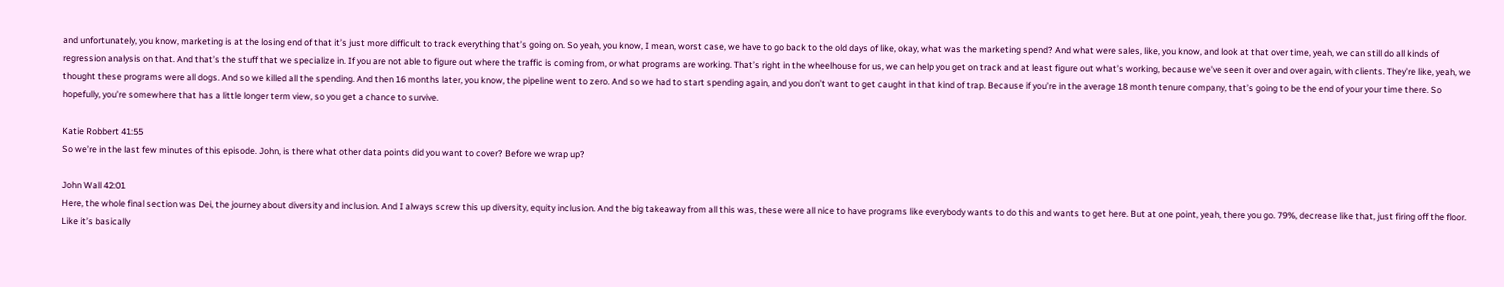and unfortunately, you know, marketing is at the losing end of that it’s just more difficult to track everything that’s going on. So yeah, you know, I mean, worst case, we have to go back to the old days of like, okay, what was the marketing spend? And what were sales, like, you know, and look at that over time, yeah, we can still do all kinds of regression analysis on that. And that’s the stuff that we specialize in. If you are not able to figure out where the traffic is coming from, or what programs are working. That’s right in the wheelhouse for us, we can help you get on track and at least figure out what’s working, because we’ve seen it over and over again, with clients. They’re like, yeah, we thought these programs were all dogs. And so we killed all the spending. And then 16 months later, you know, the pipeline went to zero. And so we had to start spending again, and you don’t want to get caught in that kind of trap. Because if you’re in the average 18 month tenure company, that’s going to be the end of your your time there. So hopefully, you’re somewhere that has a little longer term view, so you get a chance to survive.

Katie Robbert 41:55
So we’re in the last few minutes of this episode. John, is there what other data points did you want to cover? Before we wrap up?

John Wall 42:01
Here, the whole final section was Dei, the journey about diversity and inclusion. And I always screw this up diversity, equity inclusion. And the big takeaway from all this was, these were all nice to have programs like everybody wants to do this and wants to get here. But at one point, yeah, there you go. 79%, decrease like that, just firing off the floor. Like it’s basically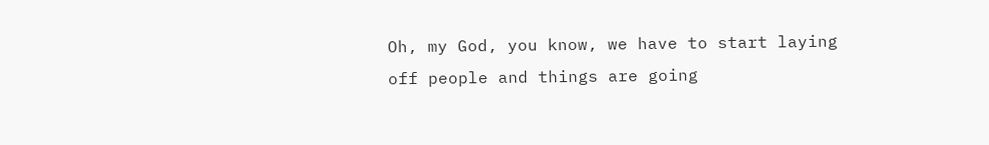Oh, my God, you know, we have to start laying off people and things are going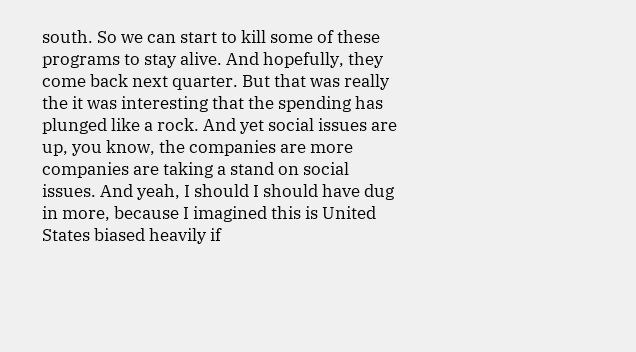south. So we can start to kill some of these programs to stay alive. And hopefully, they come back next quarter. But that was really the it was interesting that the spending has plunged like a rock. And yet social issues are up, you know, the companies are more companies are taking a stand on social issues. And yeah, I should I should have dug in more, because I imagined this is United States biased heavily if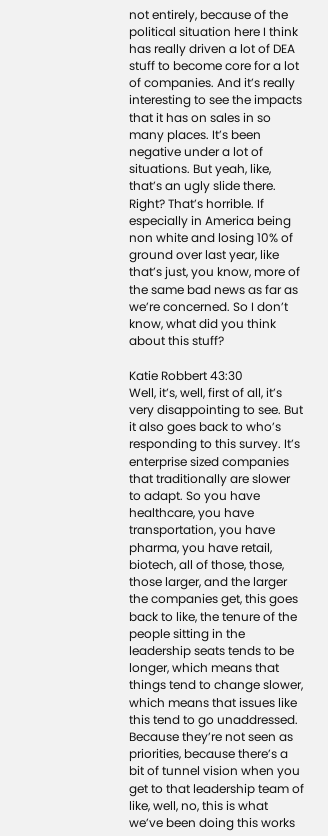not entirely, because of the political situation here I think has really driven a lot of DEA stuff to become core for a lot of companies. And it’s really interesting to see the impacts that it has on sales in so many places. It’s been negative under a lot of situations. But yeah, like, that’s an ugly slide there. Right? That’s horrible. If especially in America being non white and losing 10% of ground over last year, like that’s just, you know, more of the same bad news as far as we’re concerned. So I don’t know, what did you think about this stuff?

Katie Robbert 43:30
Well, it’s, well, first of all, it’s very disappointing to see. But it also goes back to who’s responding to this survey. It’s enterprise sized companies that traditionally are slower to adapt. So you have healthcare, you have transportation, you have pharma, you have retail, biotech, all of those, those, those larger, and the larger the companies get, this goes back to like, the tenure of the people sitting in the leadership seats tends to be longer, which means that things tend to change slower, which means that issues like this tend to go unaddressed. Because they’re not seen as priorities, because there’s a bit of tunnel vision when you get to that leadership team of like, well, no, this is what we’ve been doing this works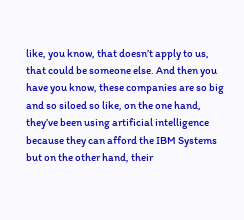like, you know, that doesn’t apply to us, that could be someone else. And then you have you know, these companies are so big and so siloed so like, on the one hand, they’ve been using artificial intelligence because they can afford the IBM Systems but on the other hand, their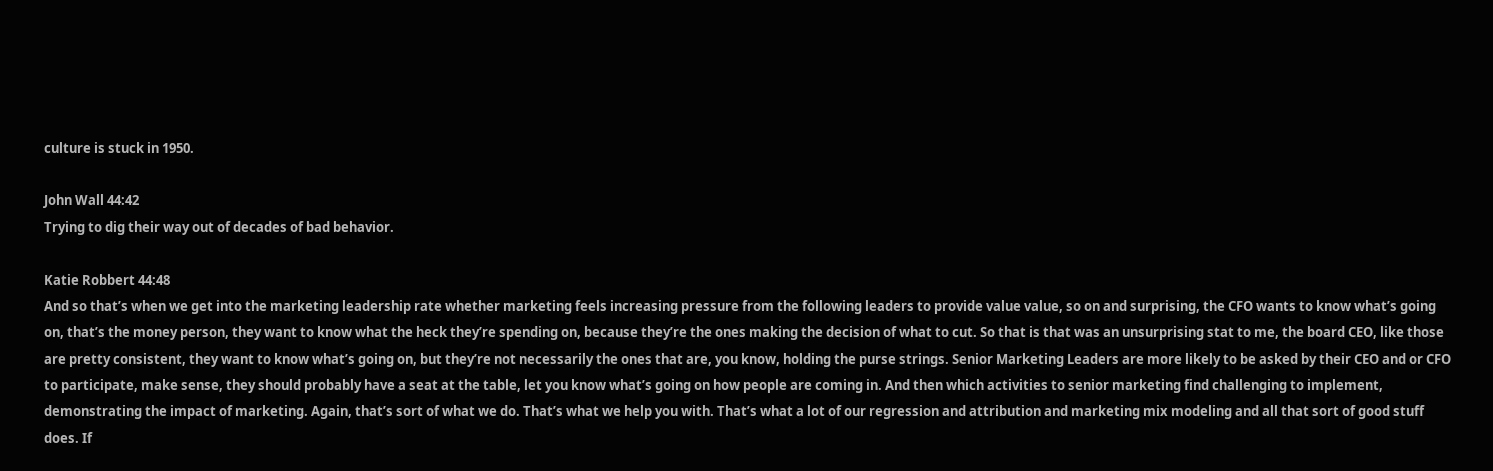culture is stuck in 1950.

John Wall 44:42
Trying to dig their way out of decades of bad behavior.

Katie Robbert 44:48
And so that’s when we get into the marketing leadership rate whether marketing feels increasing pressure from the following leaders to provide value value, so on and surprising, the CFO wants to know what’s going on, that’s the money person, they want to know what the heck they’re spending on, because they’re the ones making the decision of what to cut. So that is that was an unsurprising stat to me, the board CEO, like those are pretty consistent, they want to know what’s going on, but they’re not necessarily the ones that are, you know, holding the purse strings. Senior Marketing Leaders are more likely to be asked by their CEO and or CFO to participate, make sense, they should probably have a seat at the table, let you know what’s going on how people are coming in. And then which activities to senior marketing find challenging to implement, demonstrating the impact of marketing. Again, that’s sort of what we do. That’s what we help you with. That’s what a lot of our regression and attribution and marketing mix modeling and all that sort of good stuff does. If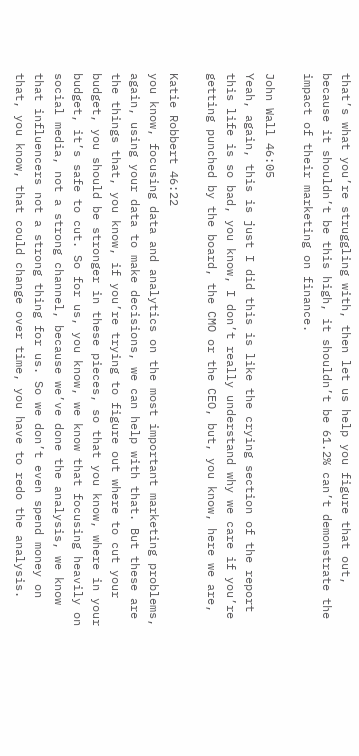that’s what you’re struggling with, then let us help you figure that out, because it shouldn’t be this high, it shouldn’t be 61.2% can’t demonstrate the impact of their marketing on finance.

John Wall 46:05
Yeah, again, this is just I did this is like the crying section of the report this life is so bad, you know, I don’t really understand why we care if you’re getting punched by the board, the CMO or the CEO, but, you know, here we are,

Katie Robbert 46:22
you know, focusing data and analytics on the most important marketing problems, again, using your data to make decisions, we can help with that. But these are the things that, you know, if you’re trying to figure out where to cut your budget, you should be stronger in these pieces, so that you know, where in your budget, it’s safe to cut. So for us, you know, we know that focusing heavily on social media, not a strong channel, because we’ve done the analysis, we know that influencers not a strong thing for us. So we don’t even spend money on that, you know, that could change over time, you have to redo the analysis.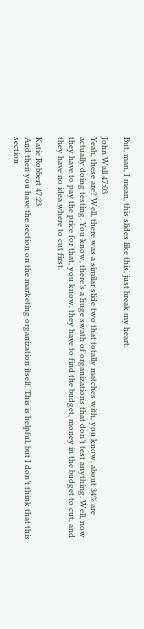But, man, I mean, this slides like this, just break my heart.

John Wall 47:03
Yeah, these are? Well, there was a similar slide two that totally matches with, you know, about 34% are actually doing testing. You know, there’s a huge swath of organizations that don’t test anything. Well, now they have to pay the price for that, you know, they have to find the budget, money in the budget to cut, and they have no idea where to cut first.

Katie Robbert 47:23
And then you have the section on the marketing organization itself. This is helpful, but I don’t think that this section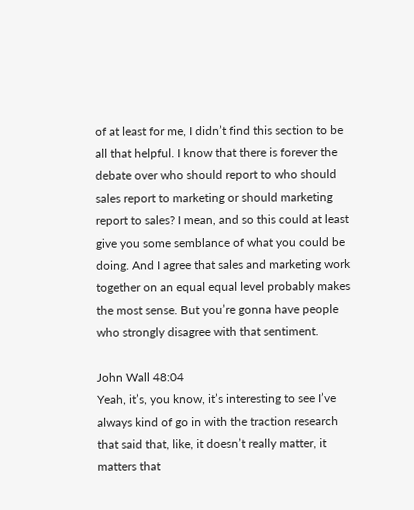of at least for me, I didn’t find this section to be all that helpful. I know that there is forever the debate over who should report to who should sales report to marketing or should marketing report to sales? I mean, and so this could at least give you some semblance of what you could be doing. And I agree that sales and marketing work together on an equal equal level probably makes the most sense. But you’re gonna have people who strongly disagree with that sentiment.

John Wall 48:04
Yeah, it’s, you know, it’s interesting to see I’ve always kind of go in with the traction research that said that, like, it doesn’t really matter, it matters that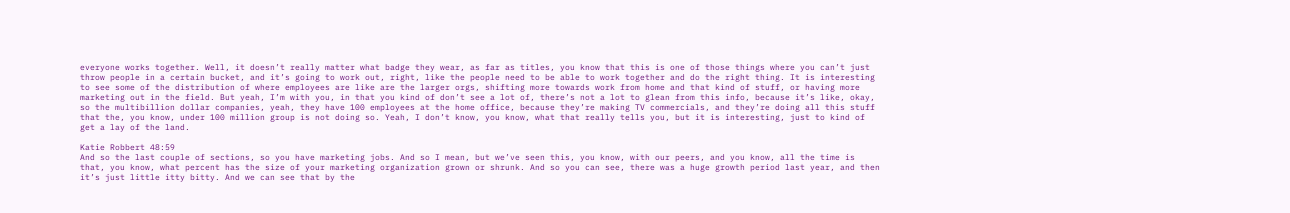everyone works together. Well, it doesn’t really matter what badge they wear, as far as titles, you know that this is one of those things where you can’t just throw people in a certain bucket, and it’s going to work out, right, like the people need to be able to work together and do the right thing. It is interesting to see some of the distribution of where employees are like are the larger orgs, shifting more towards work from home and that kind of stuff, or having more marketing out in the field. But yeah, I’m with you, in that you kind of don’t see a lot of, there’s not a lot to glean from this info, because it’s like, okay, so the multibillion dollar companies, yeah, they have 100 employees at the home office, because they’re making TV commercials, and they’re doing all this stuff that the, you know, under 100 million group is not doing so. Yeah, I don’t know, you know, what that really tells you, but it is interesting, just to kind of get a lay of the land.

Katie Robbert 48:59
And so the last couple of sections, so you have marketing jobs. And so I mean, but we’ve seen this, you know, with our peers, and you know, all the time is that, you know, what percent has the size of your marketing organization grown or shrunk. And so you can see, there was a huge growth period last year, and then it’s just little itty bitty. And we can see that by the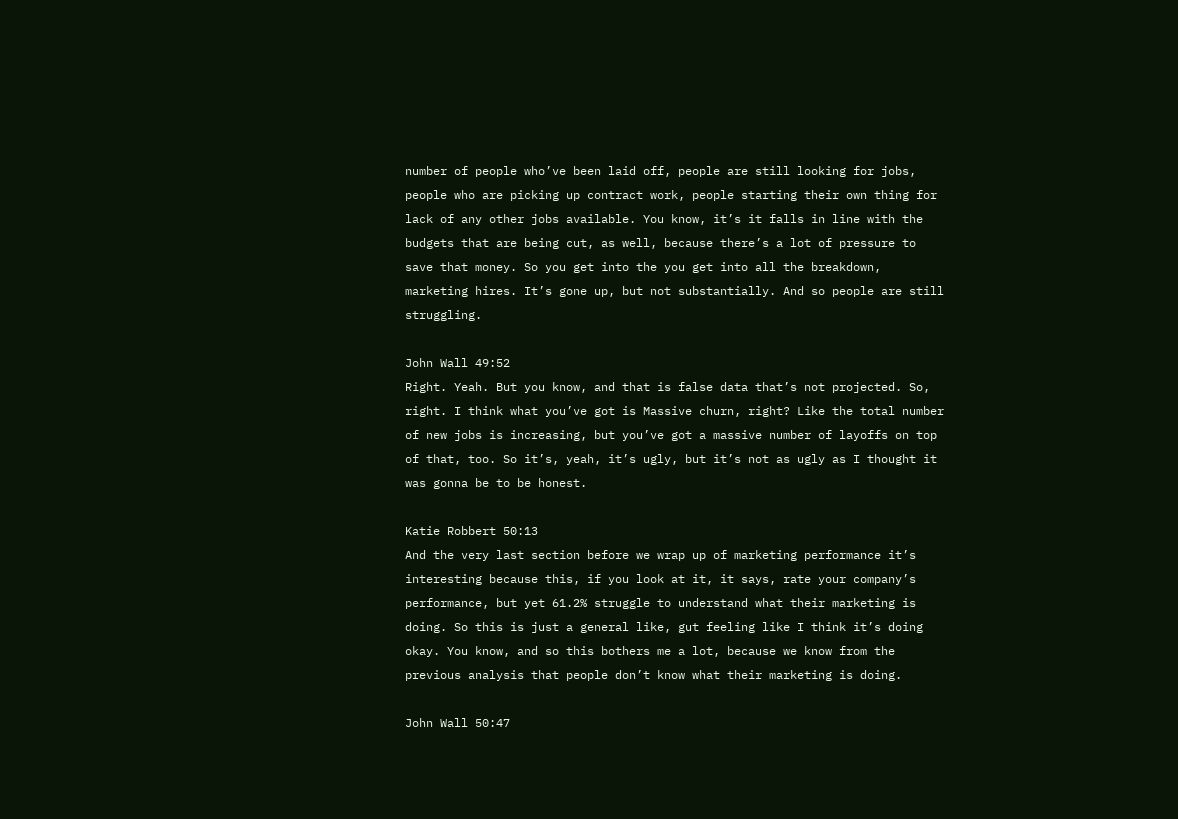number of people who’ve been laid off, people are still looking for jobs, people who are picking up contract work, people starting their own thing for lack of any other jobs available. You know, it’s it falls in line with the budgets that are being cut, as well, because there’s a lot of pressure to save that money. So you get into the you get into all the breakdown, marketing hires. It’s gone up, but not substantially. And so people are still struggling.

John Wall 49:52
Right. Yeah. But you know, and that is false data that’s not projected. So, right. I think what you’ve got is Massive churn, right? Like the total number of new jobs is increasing, but you’ve got a massive number of layoffs on top of that, too. So it’s, yeah, it’s ugly, but it’s not as ugly as I thought it was gonna be to be honest.

Katie Robbert 50:13
And the very last section before we wrap up of marketing performance it’s interesting because this, if you look at it, it says, rate your company’s performance, but yet 61.2% struggle to understand what their marketing is doing. So this is just a general like, gut feeling like I think it’s doing okay. You know, and so this bothers me a lot, because we know from the previous analysis that people don’t know what their marketing is doing.

John Wall 50:47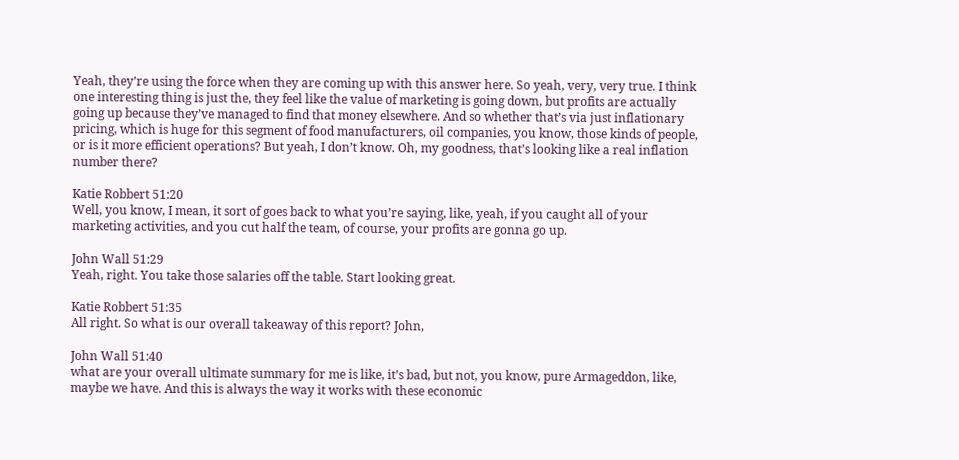Yeah, they’re using the force when they are coming up with this answer here. So yeah, very, very true. I think one interesting thing is just the, they feel like the value of marketing is going down, but profits are actually going up because they’ve managed to find that money elsewhere. And so whether that’s via just inflationary pricing, which is huge for this segment of food manufacturers, oil companies, you know, those kinds of people, or is it more efficient operations? But yeah, I don’t know. Oh, my goodness, that’s looking like a real inflation number there?

Katie Robbert 51:20
Well, you know, I mean, it sort of goes back to what you’re saying, like, yeah, if you caught all of your marketing activities, and you cut half the team, of course, your profits are gonna go up.

John Wall 51:29
Yeah, right. You take those salaries off the table. Start looking great.

Katie Robbert 51:35
All right. So what is our overall takeaway of this report? John,

John Wall 51:40
what are your overall ultimate summary for me is like, it’s bad, but not, you know, pure Armageddon, like, maybe we have. And this is always the way it works with these economic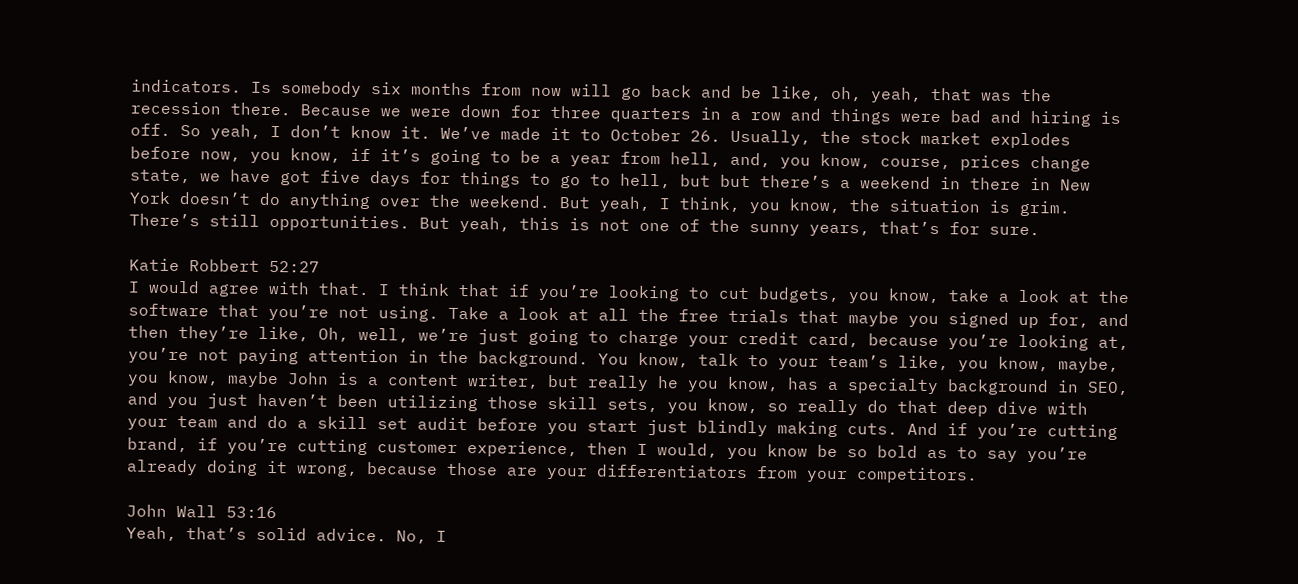indicators. Is somebody six months from now will go back and be like, oh, yeah, that was the recession there. Because we were down for three quarters in a row and things were bad and hiring is off. So yeah, I don’t know it. We’ve made it to October 26. Usually, the stock market explodes before now, you know, if it’s going to be a year from hell, and, you know, course, prices change state, we have got five days for things to go to hell, but but there’s a weekend in there in New York doesn’t do anything over the weekend. But yeah, I think, you know, the situation is grim. There’s still opportunities. But yeah, this is not one of the sunny years, that’s for sure.

Katie Robbert 52:27
I would agree with that. I think that if you’re looking to cut budgets, you know, take a look at the software that you’re not using. Take a look at all the free trials that maybe you signed up for, and then they’re like, Oh, well, we’re just going to charge your credit card, because you’re looking at, you’re not paying attention in the background. You know, talk to your team’s like, you know, maybe, you know, maybe John is a content writer, but really he you know, has a specialty background in SEO, and you just haven’t been utilizing those skill sets, you know, so really do that deep dive with your team and do a skill set audit before you start just blindly making cuts. And if you’re cutting brand, if you’re cutting customer experience, then I would, you know be so bold as to say you’re already doing it wrong, because those are your differentiators from your competitors.

John Wall 53:16
Yeah, that’s solid advice. No, I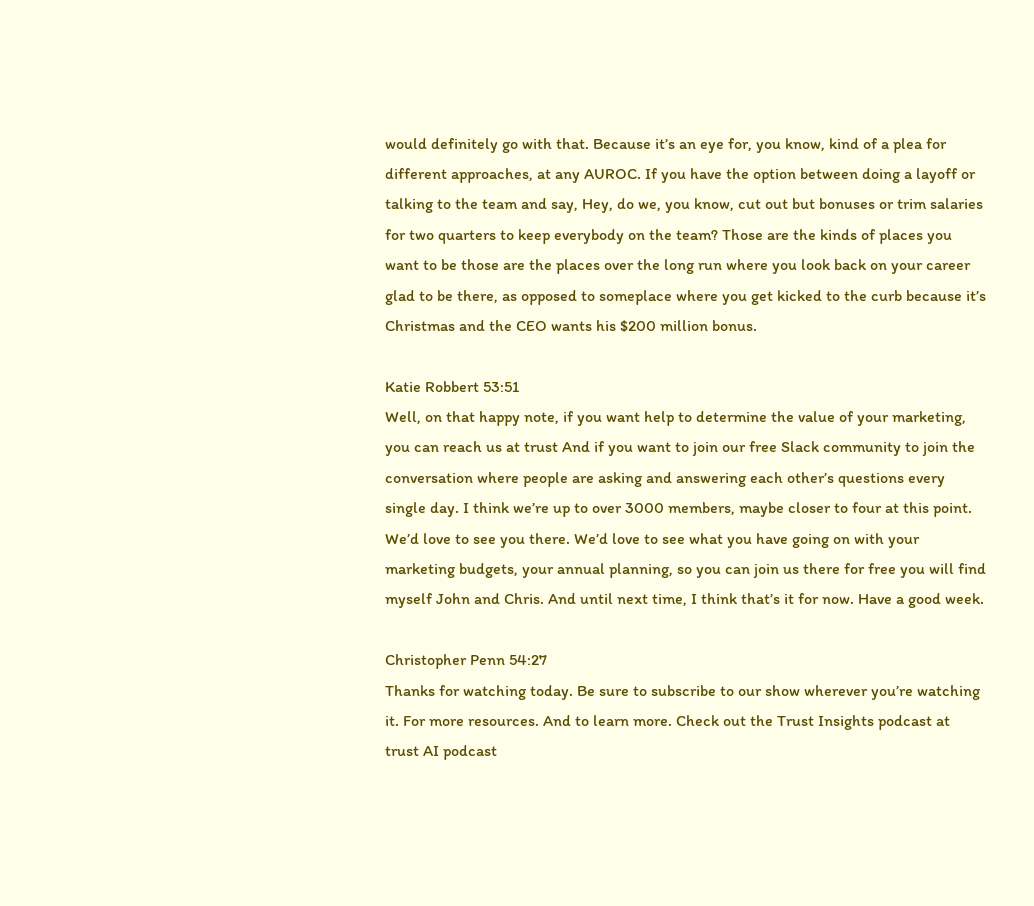would definitely go with that. Because it’s an eye for, you know, kind of a plea for different approaches, at any AUROC. If you have the option between doing a layoff or talking to the team and say, Hey, do we, you know, cut out but bonuses or trim salaries for two quarters to keep everybody on the team? Those are the kinds of places you want to be those are the places over the long run where you look back on your career glad to be there, as opposed to someplace where you get kicked to the curb because it’s Christmas and the CEO wants his $200 million bonus.

Katie Robbert 53:51
Well, on that happy note, if you want help to determine the value of your marketing, you can reach us at trust And if you want to join our free Slack community to join the conversation where people are asking and answering each other’s questions every single day. I think we’re up to over 3000 members, maybe closer to four at this point. We’d love to see you there. We’d love to see what you have going on with your marketing budgets, your annual planning, so you can join us there for free you will find myself John and Chris. And until next time, I think that’s it for now. Have a good week.

Christopher Penn 54:27
Thanks for watching today. Be sure to subscribe to our show wherever you’re watching it. For more resources. And to learn more. Check out the Trust Insights podcast at trust AI podcast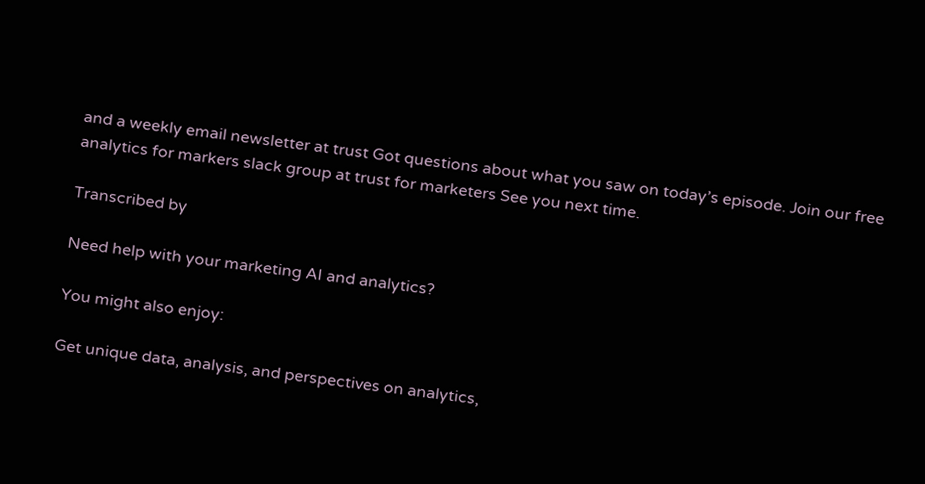and a weekly email newsletter at trust Got questions about what you saw on today’s episode. Join our free analytics for markers slack group at trust for marketers See you next time.

Transcribed by

Need help with your marketing AI and analytics?

You might also enjoy:

Get unique data, analysis, and perspectives on analytics,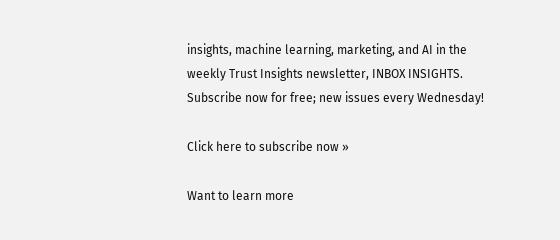insights, machine learning, marketing, and AI in the weekly Trust Insights newsletter, INBOX INSIGHTS. Subscribe now for free; new issues every Wednesday!

Click here to subscribe now »

Want to learn more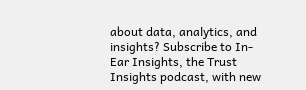about data, analytics, and insights? Subscribe to In-Ear Insights, the Trust Insights podcast, with new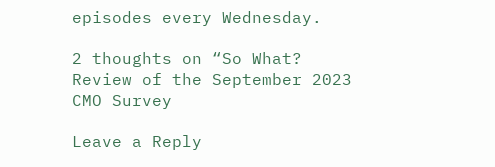episodes every Wednesday.

2 thoughts on “So What? Review of the September 2023 CMO Survey

Leave a Reply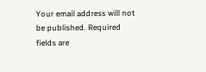Your email address will not be published. Required fields are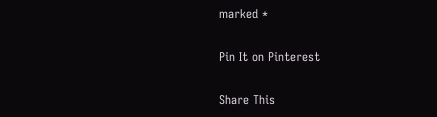marked *

Pin It on Pinterest

Share This